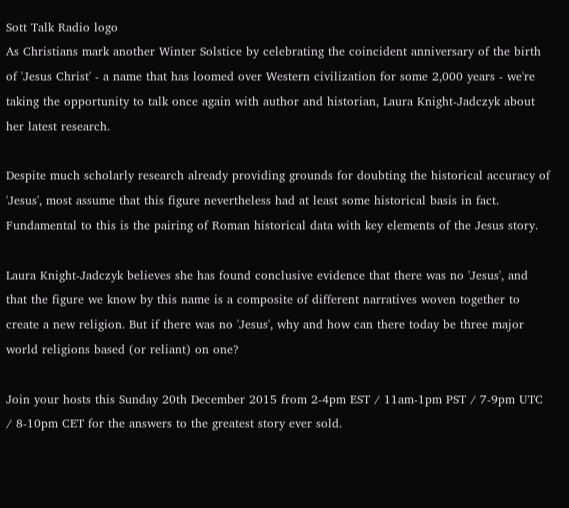Sott Talk Radio logo
As Christians mark another Winter Solstice by celebrating the coincident anniversary of the birth of 'Jesus Christ' - a name that has loomed over Western civilization for some 2,000 years - we're taking the opportunity to talk once again with author and historian, Laura Knight-Jadczyk about her latest research.

Despite much scholarly research already providing grounds for doubting the historical accuracy of 'Jesus', most assume that this figure nevertheless had at least some historical basis in fact. Fundamental to this is the pairing of Roman historical data with key elements of the Jesus story.

Laura Knight-Jadczyk believes she has found conclusive evidence that there was no 'Jesus', and that the figure we know by this name is a composite of different narratives woven together to create a new religion. But if there was no 'Jesus', why and how can there today be three major world religions based (or reliant) on one?

Join your hosts this Sunday 20th December 2015 from 2-4pm EST / 11am-1pm PST / 7-9pm UTC / 8-10pm CET for the answers to the greatest story ever sold.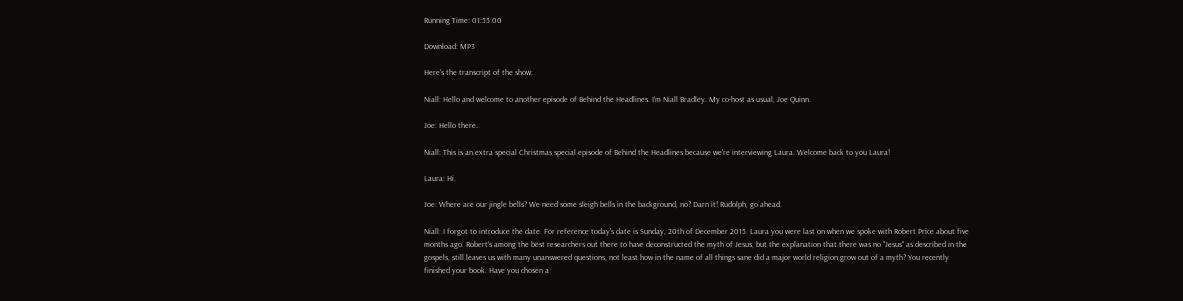Running Time: 01:55:00

Download: MP3

Here's the transcript of the show:

Niall: Hello and welcome to another episode of Behind the Headlines. I'm Niall Bradley. My co-host as usual, Joe Quinn.

Joe: Hello there.

Niall: This is an extra special Christmas special episode of Behind the Headlines because we're interviewing Laura. Welcome back to you Laura!

Laura: Hi.

Joe: Where are our jingle bells? We need some sleigh bells in the background, no? Darn it! Rudolph, go ahead.

Niall: I forgot to introduce the date. For reference today's date is Sunday, 20th of December 2015. Laura you were last on when we spoke with Robert Price about five months ago. Robert's among the best researchers out there to have deconstructed the myth of Jesus, but the explanation that there was no "Jesus" as described in the gospels, still leaves us with many unanswered questions, not least how in the name of all things sane did a major world religion grow out of a myth? You recently finished your book. Have you chosen a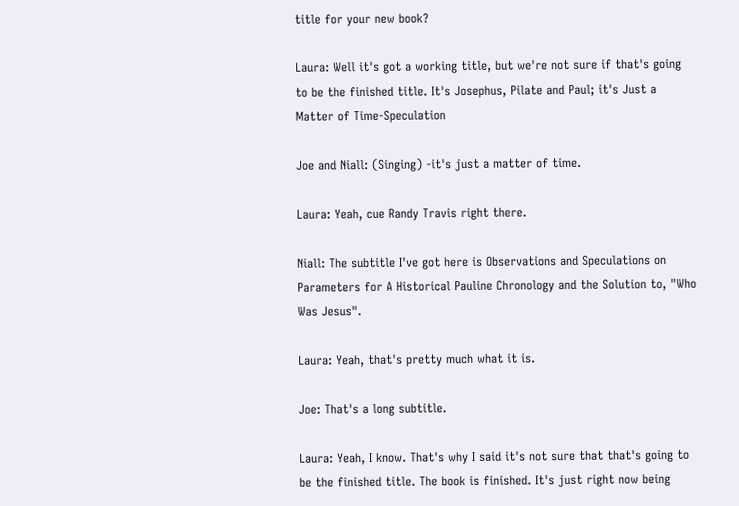title for your new book?

Laura: Well it's got a working title, but we're not sure if that's going to be the finished title. It's Josephus, Pilate and Paul; it's Just a Matter of Time-Speculation

Joe and Niall: (Singing) -it's just a matter of time.

Laura: Yeah, cue Randy Travis right there.

Niall: The subtitle I've got here is Observations and Speculations on Parameters for A Historical Pauline Chronology and the Solution to, "Who Was Jesus".

Laura: Yeah, that's pretty much what it is.

Joe: That's a long subtitle.

Laura: Yeah, I know. That's why I said it's not sure that that's going to be the finished title. The book is finished. It's just right now being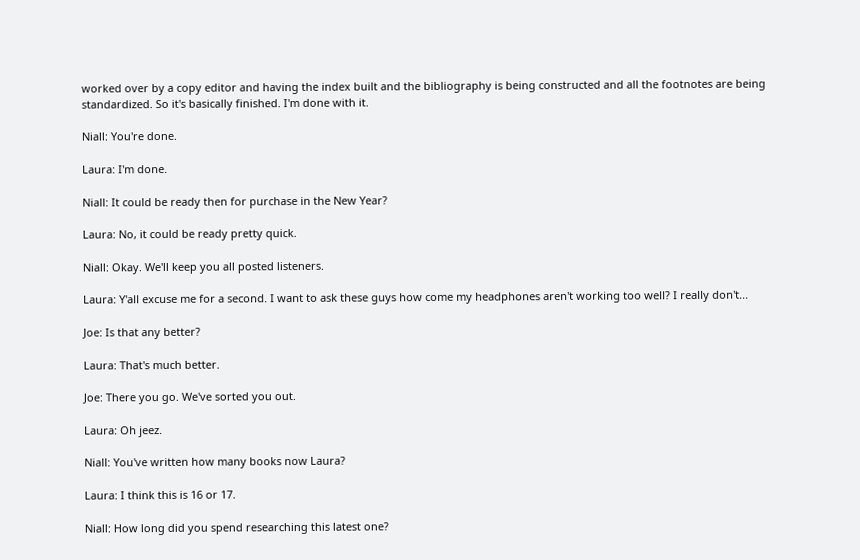worked over by a copy editor and having the index built and the bibliography is being constructed and all the footnotes are being standardized. So it's basically finished. I'm done with it.

Niall: You're done.

Laura: I'm done.

Niall: It could be ready then for purchase in the New Year?

Laura: No, it could be ready pretty quick.

Niall: Okay. We'll keep you all posted listeners.

Laura: Y'all excuse me for a second. I want to ask these guys how come my headphones aren't working too well? I really don't...

Joe: Is that any better?

Laura: That's much better.

Joe: There you go. We've sorted you out.

Laura: Oh jeez.

Niall: You've written how many books now Laura?

Laura: I think this is 16 or 17.

Niall: How long did you spend researching this latest one?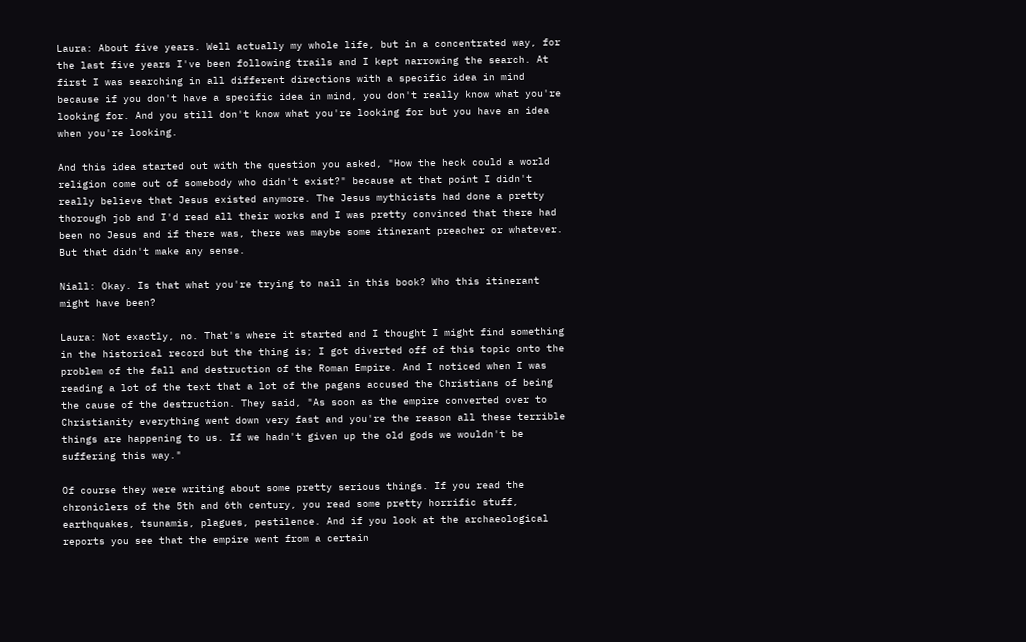Laura: About five years. Well actually my whole life, but in a concentrated way, for the last five years I've been following trails and I kept narrowing the search. At first I was searching in all different directions with a specific idea in mind because if you don't have a specific idea in mind, you don't really know what you're looking for. And you still don't know what you're looking for but you have an idea when you're looking.

And this idea started out with the question you asked, "How the heck could a world religion come out of somebody who didn't exist?" because at that point I didn't really believe that Jesus existed anymore. The Jesus mythicists had done a pretty thorough job and I'd read all their works and I was pretty convinced that there had been no Jesus and if there was, there was maybe some itinerant preacher or whatever. But that didn't make any sense.

Niall: Okay. Is that what you're trying to nail in this book? Who this itinerant might have been?

Laura: Not exactly, no. That's where it started and I thought I might find something in the historical record but the thing is; I got diverted off of this topic onto the problem of the fall and destruction of the Roman Empire. And I noticed when I was reading a lot of the text that a lot of the pagans accused the Christians of being the cause of the destruction. They said, "As soon as the empire converted over to Christianity everything went down very fast and you're the reason all these terrible things are happening to us. If we hadn't given up the old gods we wouldn't be suffering this way."

Of course they were writing about some pretty serious things. If you read the chroniclers of the 5th and 6th century, you read some pretty horrific stuff, earthquakes, tsunamis, plagues, pestilence. And if you look at the archaeological reports you see that the empire went from a certain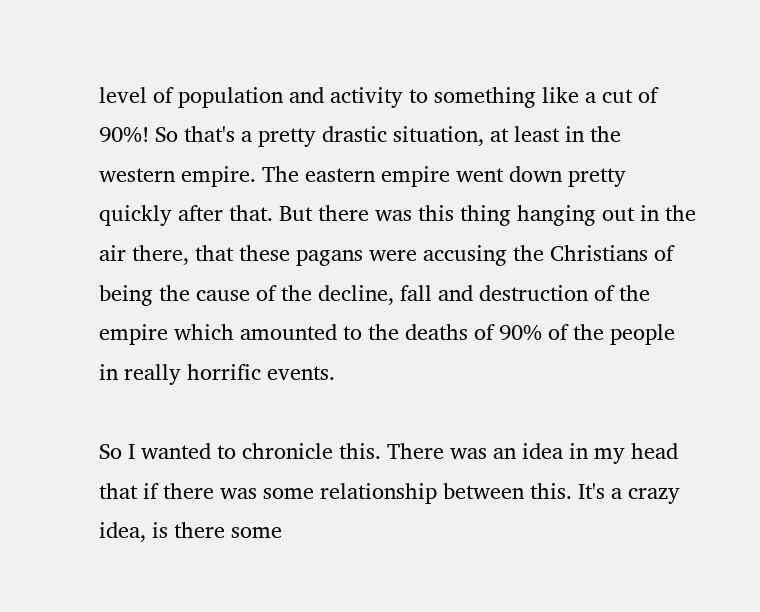level of population and activity to something like a cut of 90%! So that's a pretty drastic situation, at least in the western empire. The eastern empire went down pretty quickly after that. But there was this thing hanging out in the air there, that these pagans were accusing the Christians of being the cause of the decline, fall and destruction of the empire which amounted to the deaths of 90% of the people in really horrific events.

So I wanted to chronicle this. There was an idea in my head that if there was some relationship between this. It's a crazy idea, is there some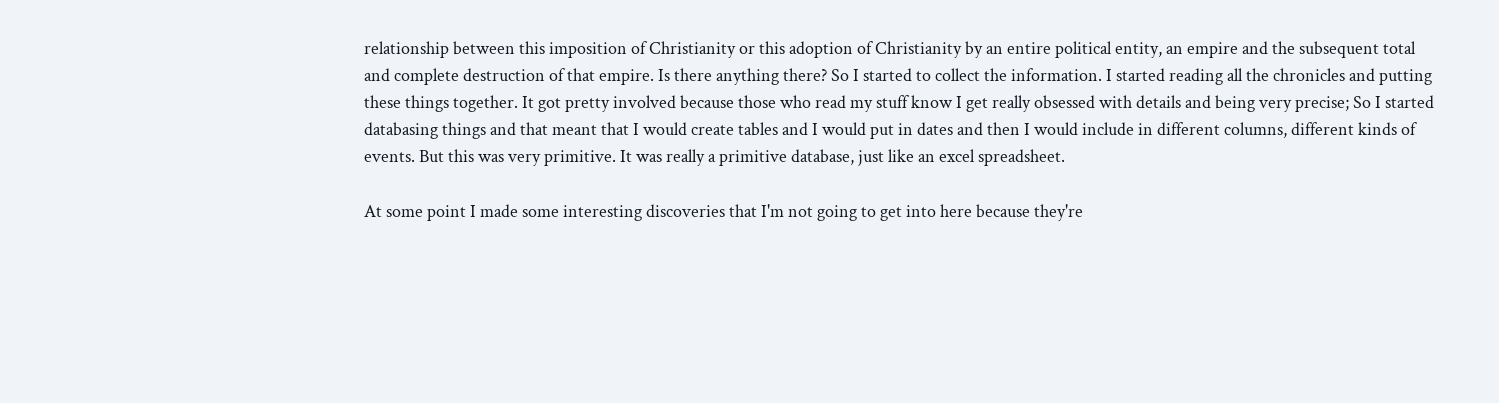relationship between this imposition of Christianity or this adoption of Christianity by an entire political entity, an empire and the subsequent total and complete destruction of that empire. Is there anything there? So I started to collect the information. I started reading all the chronicles and putting these things together. It got pretty involved because those who read my stuff know I get really obsessed with details and being very precise; So I started databasing things and that meant that I would create tables and I would put in dates and then I would include in different columns, different kinds of events. But this was very primitive. It was really a primitive database, just like an excel spreadsheet.

At some point I made some interesting discoveries that I'm not going to get into here because they're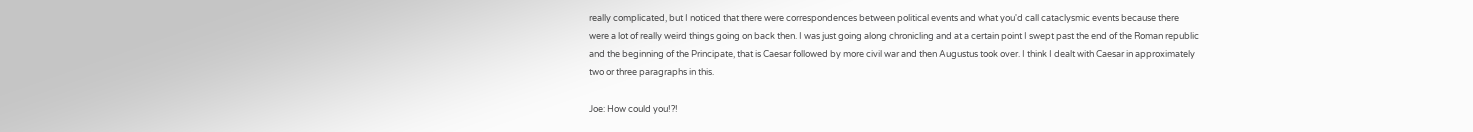really complicated, but I noticed that there were correspondences between political events and what you'd call cataclysmic events because there were a lot of really weird things going on back then. I was just going along chronicling and at a certain point I swept past the end of the Roman republic and the beginning of the Principate, that is Caesar followed by more civil war and then Augustus took over. I think I dealt with Caesar in approximately two or three paragraphs in this.

Joe: How could you!?!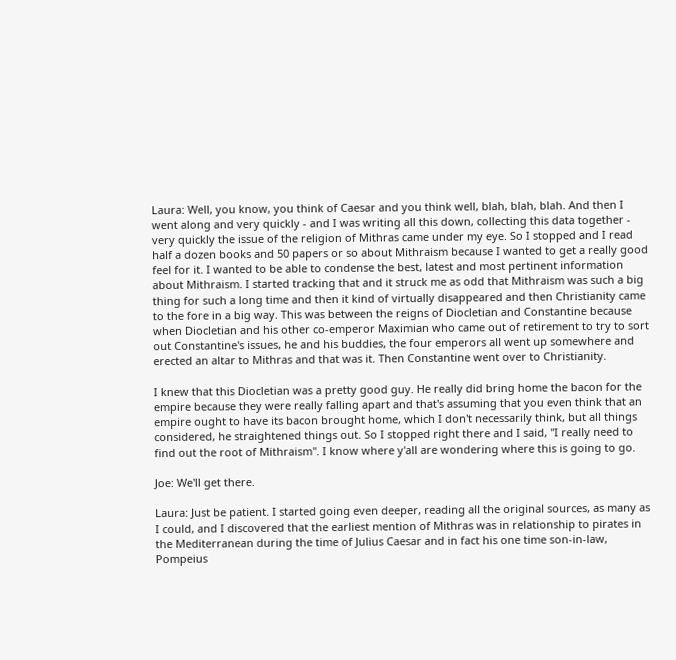Laura: Well, you know, you think of Caesar and you think well, blah, blah, blah. And then I went along and very quickly - and I was writing all this down, collecting this data together - very quickly the issue of the religion of Mithras came under my eye. So I stopped and I read half a dozen books and 50 papers or so about Mithraism because I wanted to get a really good feel for it. I wanted to be able to condense the best, latest and most pertinent information about Mithraism. I started tracking that and it struck me as odd that Mithraism was such a big thing for such a long time and then it kind of virtually disappeared and then Christianity came to the fore in a big way. This was between the reigns of Diocletian and Constantine because when Diocletian and his other co-emperor Maximian who came out of retirement to try to sort out Constantine's issues, he and his buddies, the four emperors all went up somewhere and erected an altar to Mithras and that was it. Then Constantine went over to Christianity.

I knew that this Diocletian was a pretty good guy. He really did bring home the bacon for the empire because they were really falling apart and that's assuming that you even think that an empire ought to have its bacon brought home, which I don't necessarily think, but all things considered, he straightened things out. So I stopped right there and I said, "I really need to find out the root of Mithraism". I know where y'all are wondering where this is going to go.

Joe: We'll get there.

Laura: Just be patient. I started going even deeper, reading all the original sources, as many as I could, and I discovered that the earliest mention of Mithras was in relationship to pirates in the Mediterranean during the time of Julius Caesar and in fact his one time son-in-law, Pompeius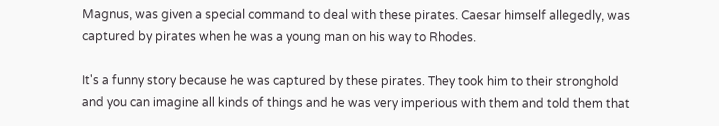Magnus, was given a special command to deal with these pirates. Caesar himself allegedly, was captured by pirates when he was a young man on his way to Rhodes.

It's a funny story because he was captured by these pirates. They took him to their stronghold and you can imagine all kinds of things and he was very imperious with them and told them that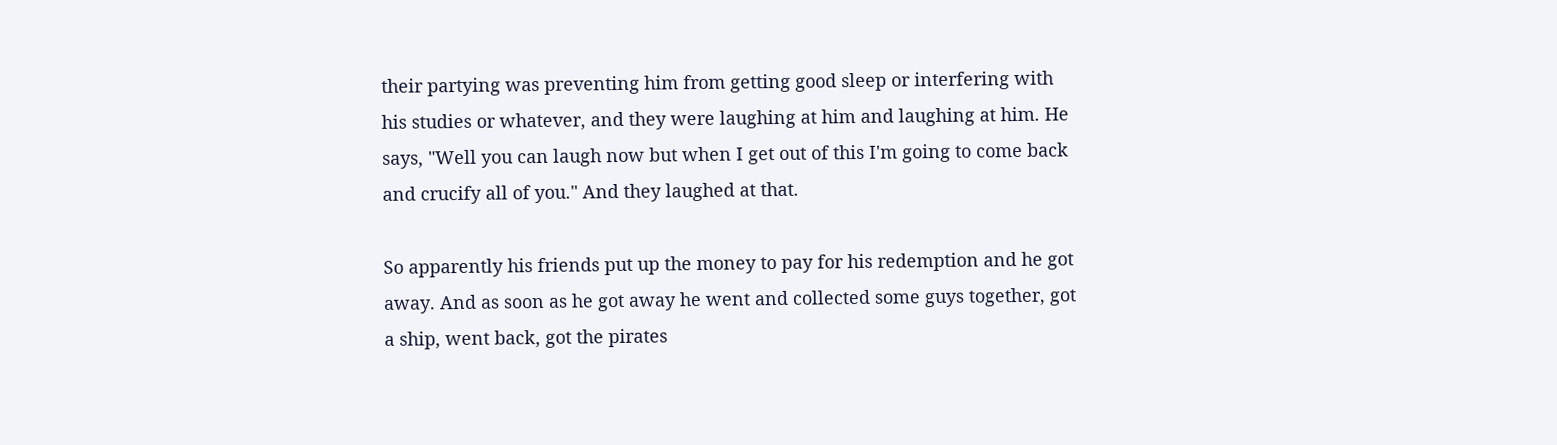their partying was preventing him from getting good sleep or interfering with his studies or whatever, and they were laughing at him and laughing at him. He says, "Well you can laugh now but when I get out of this I'm going to come back and crucify all of you." And they laughed at that.

So apparently his friends put up the money to pay for his redemption and he got away. And as soon as he got away he went and collected some guys together, got a ship, went back, got the pirates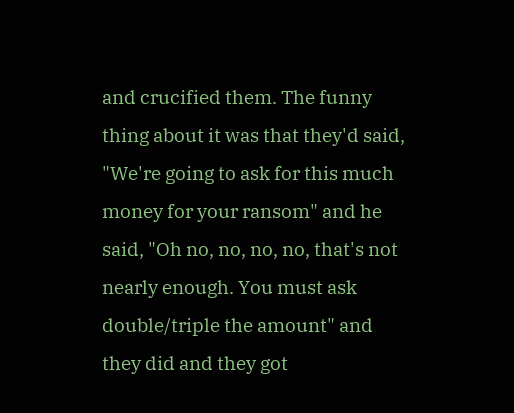and crucified them. The funny thing about it was that they'd said, "We're going to ask for this much money for your ransom" and he said, "Oh no, no, no, no, that's not nearly enough. You must ask double/triple the amount" and they did and they got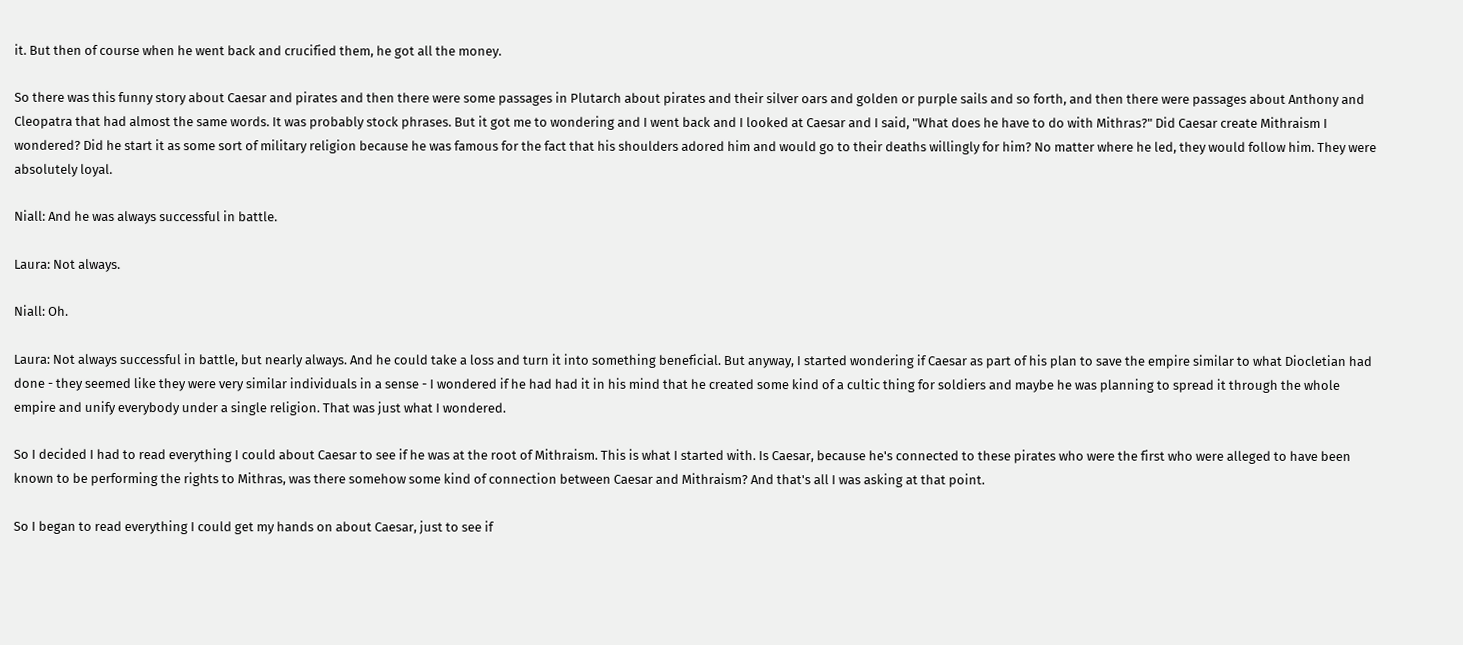it. But then of course when he went back and crucified them, he got all the money.

So there was this funny story about Caesar and pirates and then there were some passages in Plutarch about pirates and their silver oars and golden or purple sails and so forth, and then there were passages about Anthony and Cleopatra that had almost the same words. It was probably stock phrases. But it got me to wondering and I went back and I looked at Caesar and I said, "What does he have to do with Mithras?" Did Caesar create Mithraism I wondered? Did he start it as some sort of military religion because he was famous for the fact that his shoulders adored him and would go to their deaths willingly for him? No matter where he led, they would follow him. They were absolutely loyal.

Niall: And he was always successful in battle.

Laura: Not always.

Niall: Oh.

Laura: Not always successful in battle, but nearly always. And he could take a loss and turn it into something beneficial. But anyway, I started wondering if Caesar as part of his plan to save the empire similar to what Diocletian had done - they seemed like they were very similar individuals in a sense - I wondered if he had had it in his mind that he created some kind of a cultic thing for soldiers and maybe he was planning to spread it through the whole empire and unify everybody under a single religion. That was just what I wondered.

So I decided I had to read everything I could about Caesar to see if he was at the root of Mithraism. This is what I started with. Is Caesar, because he's connected to these pirates who were the first who were alleged to have been known to be performing the rights to Mithras, was there somehow some kind of connection between Caesar and Mithraism? And that's all I was asking at that point.

So I began to read everything I could get my hands on about Caesar, just to see if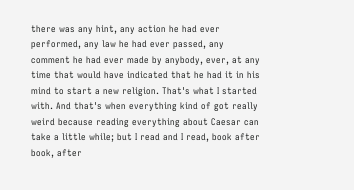there was any hint, any action he had ever performed, any law he had ever passed, any comment he had ever made by anybody, ever, at any time that would have indicated that he had it in his mind to start a new religion. That's what I started with. And that's when everything kind of got really weird because reading everything about Caesar can take a little while; but I read and I read, book after book, after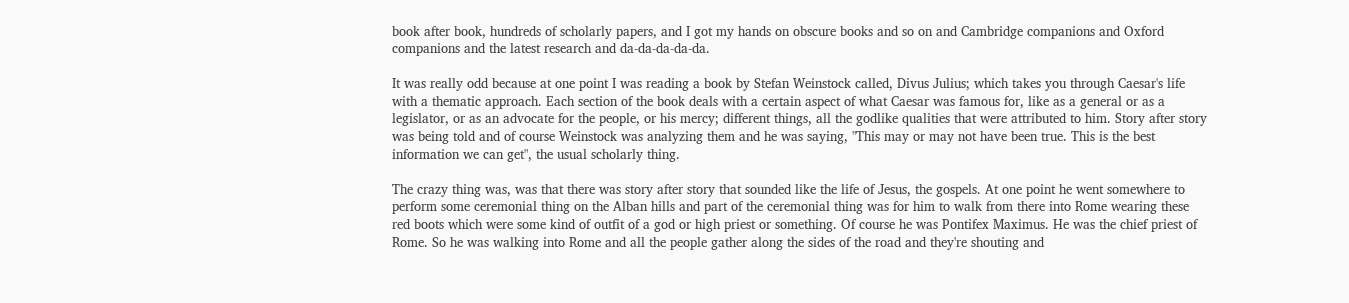book after book, hundreds of scholarly papers, and I got my hands on obscure books and so on and Cambridge companions and Oxford companions and the latest research and da-da-da-da-da.

It was really odd because at one point I was reading a book by Stefan Weinstock called, Divus Julius; which takes you through Caesar's life with a thematic approach. Each section of the book deals with a certain aspect of what Caesar was famous for, like as a general or as a legislator, or as an advocate for the people, or his mercy; different things, all the godlike qualities that were attributed to him. Story after story was being told and of course Weinstock was analyzing them and he was saying, "This may or may not have been true. This is the best information we can get", the usual scholarly thing.

The crazy thing was, was that there was story after story that sounded like the life of Jesus, the gospels. At one point he went somewhere to perform some ceremonial thing on the Alban hills and part of the ceremonial thing was for him to walk from there into Rome wearing these red boots which were some kind of outfit of a god or high priest or something. Of course he was Pontifex Maximus. He was the chief priest of Rome. So he was walking into Rome and all the people gather along the sides of the road and they're shouting and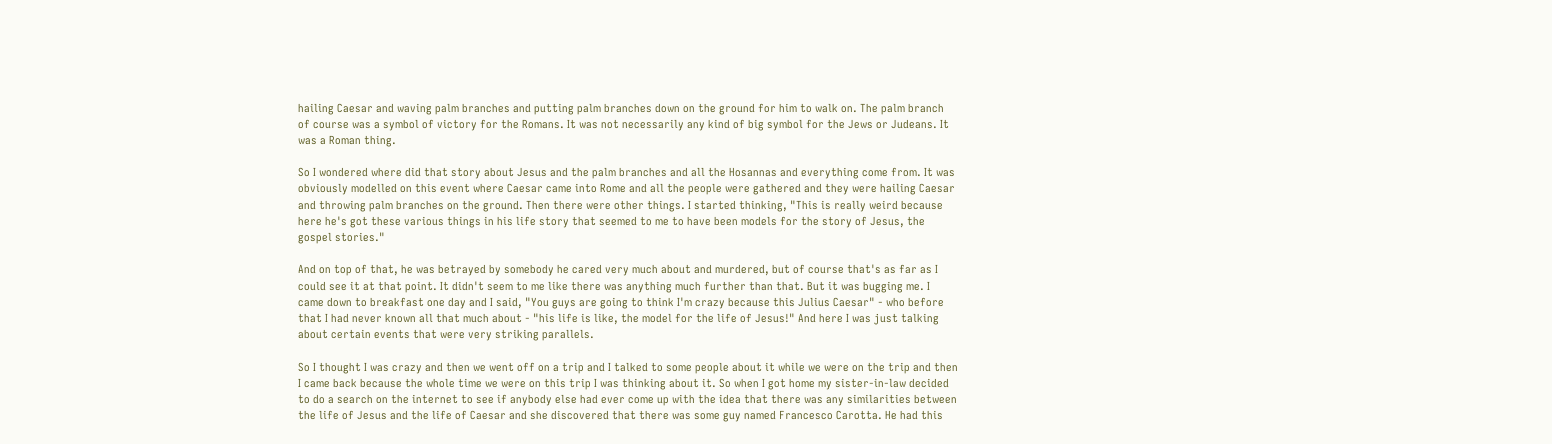hailing Caesar and waving palm branches and putting palm branches down on the ground for him to walk on. The palm branch of course was a symbol of victory for the Romans. It was not necessarily any kind of big symbol for the Jews or Judeans. It was a Roman thing.

So I wondered where did that story about Jesus and the palm branches and all the Hosannas and everything come from. It was obviously modelled on this event where Caesar came into Rome and all the people were gathered and they were hailing Caesar and throwing palm branches on the ground. Then there were other things. I started thinking, "This is really weird because here he's got these various things in his life story that seemed to me to have been models for the story of Jesus, the gospel stories."

And on top of that, he was betrayed by somebody he cared very much about and murdered, but of course that's as far as I could see it at that point. It didn't seem to me like there was anything much further than that. But it was bugging me. I came down to breakfast one day and I said, "You guys are going to think I'm crazy because this Julius Caesar" - who before that I had never known all that much about - "his life is like, the model for the life of Jesus!" And here I was just talking about certain events that were very striking parallels.

So I thought I was crazy and then we went off on a trip and I talked to some people about it while we were on the trip and then I came back because the whole time we were on this trip I was thinking about it. So when I got home my sister-in-law decided to do a search on the internet to see if anybody else had ever come up with the idea that there was any similarities between the life of Jesus and the life of Caesar and she discovered that there was some guy named Francesco Carotta. He had this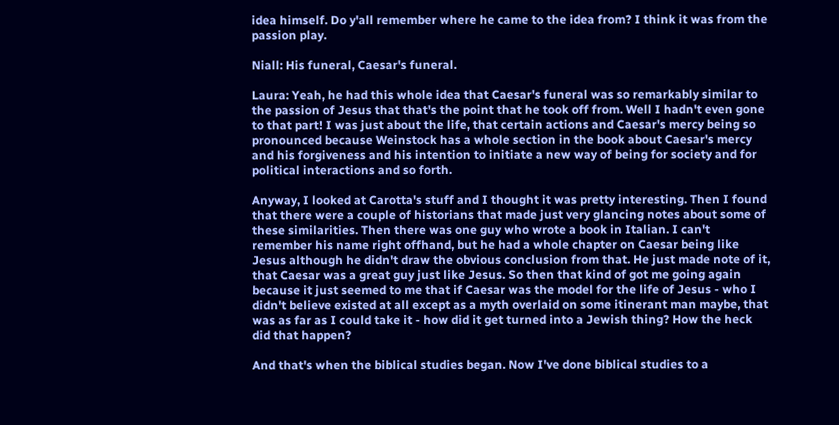idea himself. Do y'all remember where he came to the idea from? I think it was from the passion play.

Niall: His funeral, Caesar's funeral.

Laura: Yeah, he had this whole idea that Caesar's funeral was so remarkably similar to the passion of Jesus that that's the point that he took off from. Well I hadn't even gone to that part! I was just about the life, that certain actions and Caesar's mercy being so pronounced because Weinstock has a whole section in the book about Caesar's mercy and his forgiveness and his intention to initiate a new way of being for society and for political interactions and so forth.

Anyway, I looked at Carotta's stuff and I thought it was pretty interesting. Then I found that there were a couple of historians that made just very glancing notes about some of these similarities. Then there was one guy who wrote a book in Italian. I can't remember his name right offhand, but he had a whole chapter on Caesar being like Jesus although he didn't draw the obvious conclusion from that. He just made note of it, that Caesar was a great guy just like Jesus. So then that kind of got me going again because it just seemed to me that if Caesar was the model for the life of Jesus - who I didn't believe existed at all except as a myth overlaid on some itinerant man maybe, that was as far as I could take it - how did it get turned into a Jewish thing? How the heck did that happen?

And that's when the biblical studies began. Now I've done biblical studies to a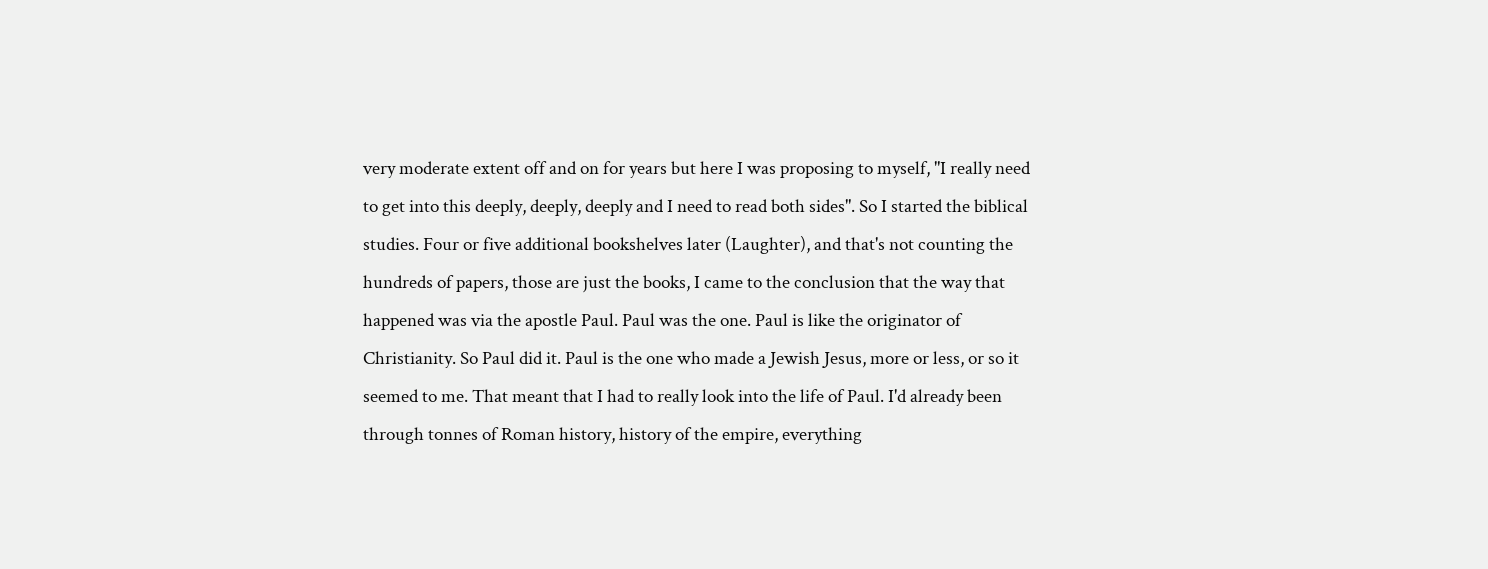very moderate extent off and on for years but here I was proposing to myself, "I really need to get into this deeply, deeply, deeply and I need to read both sides". So I started the biblical studies. Four or five additional bookshelves later (Laughter), and that's not counting the hundreds of papers, those are just the books, I came to the conclusion that the way that happened was via the apostle Paul. Paul was the one. Paul is like the originator of Christianity. So Paul did it. Paul is the one who made a Jewish Jesus, more or less, or so it seemed to me. That meant that I had to really look into the life of Paul. I'd already been through tonnes of Roman history, history of the empire, everything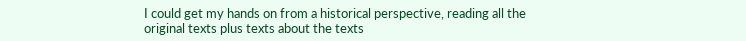I could get my hands on from a historical perspective, reading all the original texts plus texts about the texts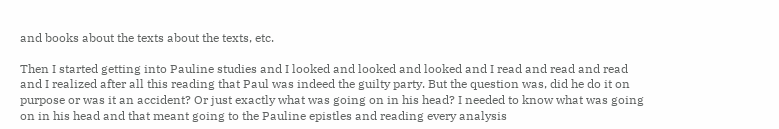and books about the texts about the texts, etc.

Then I started getting into Pauline studies and I looked and looked and looked and I read and read and read and I realized after all this reading that Paul was indeed the guilty party. But the question was, did he do it on purpose or was it an accident? Or just exactly what was going on in his head? I needed to know what was going on in his head and that meant going to the Pauline epistles and reading every analysis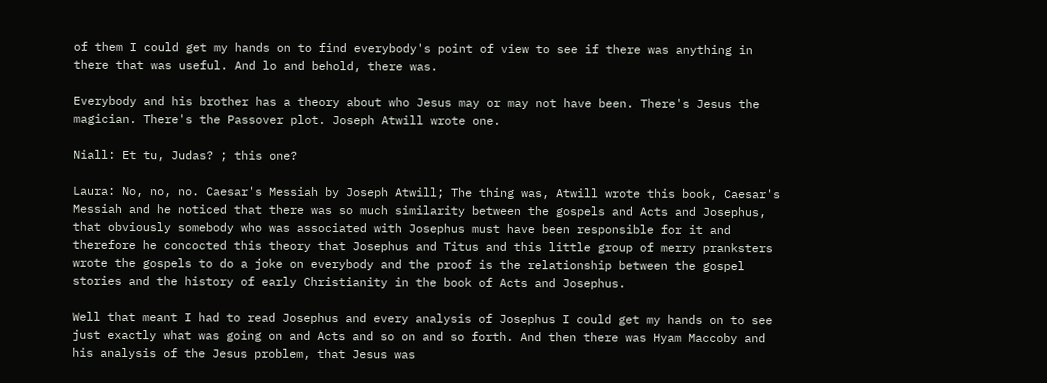of them I could get my hands on to find everybody's point of view to see if there was anything in there that was useful. And lo and behold, there was.

Everybody and his brother has a theory about who Jesus may or may not have been. There's Jesus the magician. There's the Passover plot. Joseph Atwill wrote one.

Niall: Et tu, Judas? ; this one?

Laura: No, no, no. Caesar's Messiah by Joseph Atwill; The thing was, Atwill wrote this book, Caesar's Messiah and he noticed that there was so much similarity between the gospels and Acts and Josephus, that obviously somebody who was associated with Josephus must have been responsible for it and therefore he concocted this theory that Josephus and Titus and this little group of merry pranksters wrote the gospels to do a joke on everybody and the proof is the relationship between the gospel stories and the history of early Christianity in the book of Acts and Josephus.

Well that meant I had to read Josephus and every analysis of Josephus I could get my hands on to see just exactly what was going on and Acts and so on and so forth. And then there was Hyam Maccoby and his analysis of the Jesus problem, that Jesus was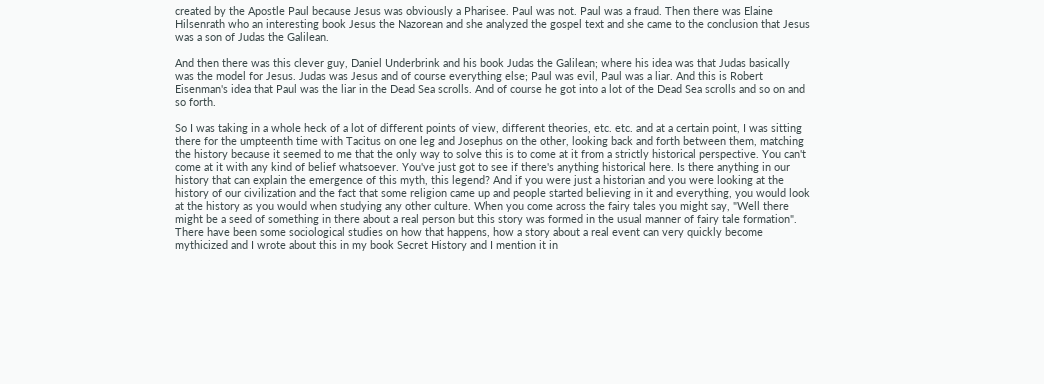created by the Apostle Paul because Jesus was obviously a Pharisee. Paul was not. Paul was a fraud. Then there was Elaine Hilsenrath who an interesting book Jesus the Nazorean and she analyzed the gospel text and she came to the conclusion that Jesus was a son of Judas the Galilean.

And then there was this clever guy, Daniel Underbrink and his book Judas the Galilean; where his idea was that Judas basically was the model for Jesus. Judas was Jesus and of course everything else; Paul was evil, Paul was a liar. And this is Robert Eisenman's idea that Paul was the liar in the Dead Sea scrolls. And of course he got into a lot of the Dead Sea scrolls and so on and so forth.

So I was taking in a whole heck of a lot of different points of view, different theories, etc. etc. and at a certain point, I was sitting there for the umpteenth time with Tacitus on one leg and Josephus on the other, looking back and forth between them, matching the history because it seemed to me that the only way to solve this is to come at it from a strictly historical perspective. You can't come at it with any kind of belief whatsoever. You've just got to see if there's anything historical here. Is there anything in our history that can explain the emergence of this myth, this legend? And if you were just a historian and you were looking at the history of our civilization and the fact that some religion came up and people started believing in it and everything, you would look at the history as you would when studying any other culture. When you come across the fairy tales you might say, "Well there might be a seed of something in there about a real person but this story was formed in the usual manner of fairy tale formation". There have been some sociological studies on how that happens, how a story about a real event can very quickly become mythicized and I wrote about this in my book Secret History and I mention it in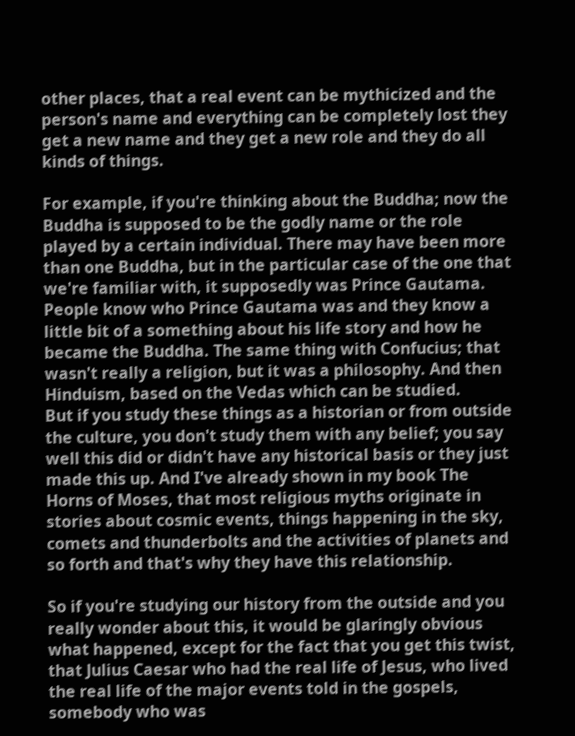other places, that a real event can be mythicized and the person's name and everything can be completely lost they get a new name and they get a new role and they do all kinds of things.

For example, if you're thinking about the Buddha; now the Buddha is supposed to be the godly name or the role played by a certain individual. There may have been more than one Buddha, but in the particular case of the one that we're familiar with, it supposedly was Prince Gautama. People know who Prince Gautama was and they know a little bit of a something about his life story and how he became the Buddha. The same thing with Confucius; that wasn't really a religion, but it was a philosophy. And then Hinduism, based on the Vedas which can be studied.
But if you study these things as a historian or from outside the culture, you don't study them with any belief; you say well this did or didn't have any historical basis or they just made this up. And I've already shown in my book The Horns of Moses, that most religious myths originate in stories about cosmic events, things happening in the sky, comets and thunderbolts and the activities of planets and so forth and that's why they have this relationship.

So if you're studying our history from the outside and you really wonder about this, it would be glaringly obvious what happened, except for the fact that you get this twist, that Julius Caesar who had the real life of Jesus, who lived the real life of the major events told in the gospels, somebody who was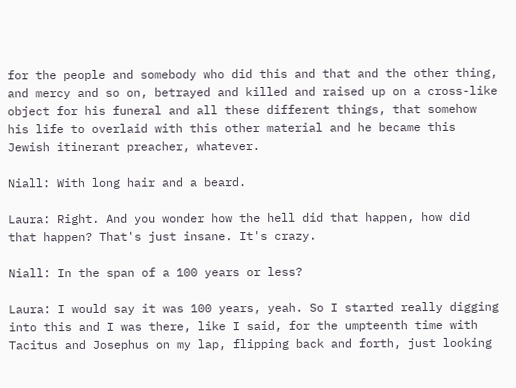for the people and somebody who did this and that and the other thing, and mercy and so on, betrayed and killed and raised up on a cross-like object for his funeral and all these different things, that somehow his life to overlaid with this other material and he became this Jewish itinerant preacher, whatever.

Niall: With long hair and a beard.

Laura: Right. And you wonder how the hell did that happen, how did that happen? That's just insane. It's crazy.

Niall: In the span of a 100 years or less?

Laura: I would say it was 100 years, yeah. So I started really digging into this and I was there, like I said, for the umpteenth time with Tacitus and Josephus on my lap, flipping back and forth, just looking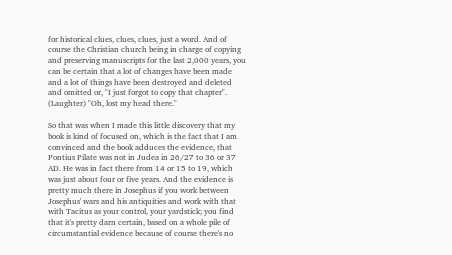for historical clues, clues, clues, just a word. And of course the Christian church being in charge of copying and preserving manuscripts for the last 2,000 years, you can be certain that a lot of changes have been made and a lot of things have been destroyed and deleted and omitted or, "I just forgot to copy that chapter". (Laughter) "Oh, lost my head there."

So that was when I made this little discovery that my book is kind of focused on, which is the fact that I am convinced and the book adduces the evidence, that Pontius Pilate was not in Judea in 26/27 to 36 or 37 AD. He was in fact there from 14 or 15 to 19, which was just about four or five years. And the evidence is pretty much there in Josephus if you work between Josephus' wars and his antiquities and work with that with Tacitus as your control, your yardstick; you find that it's pretty darn certain, based on a whole pile of circumstantial evidence because of course there's no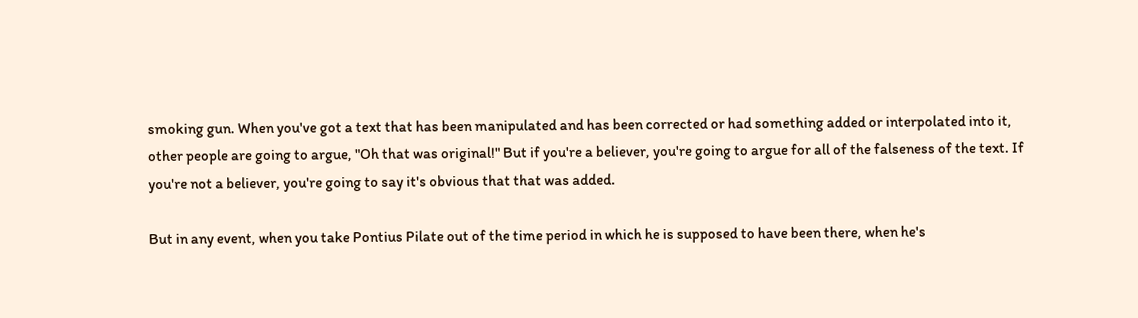smoking gun. When you've got a text that has been manipulated and has been corrected or had something added or interpolated into it, other people are going to argue, "Oh that was original!" But if you're a believer, you're going to argue for all of the falseness of the text. If you're not a believer, you're going to say it's obvious that that was added.

But in any event, when you take Pontius Pilate out of the time period in which he is supposed to have been there, when he's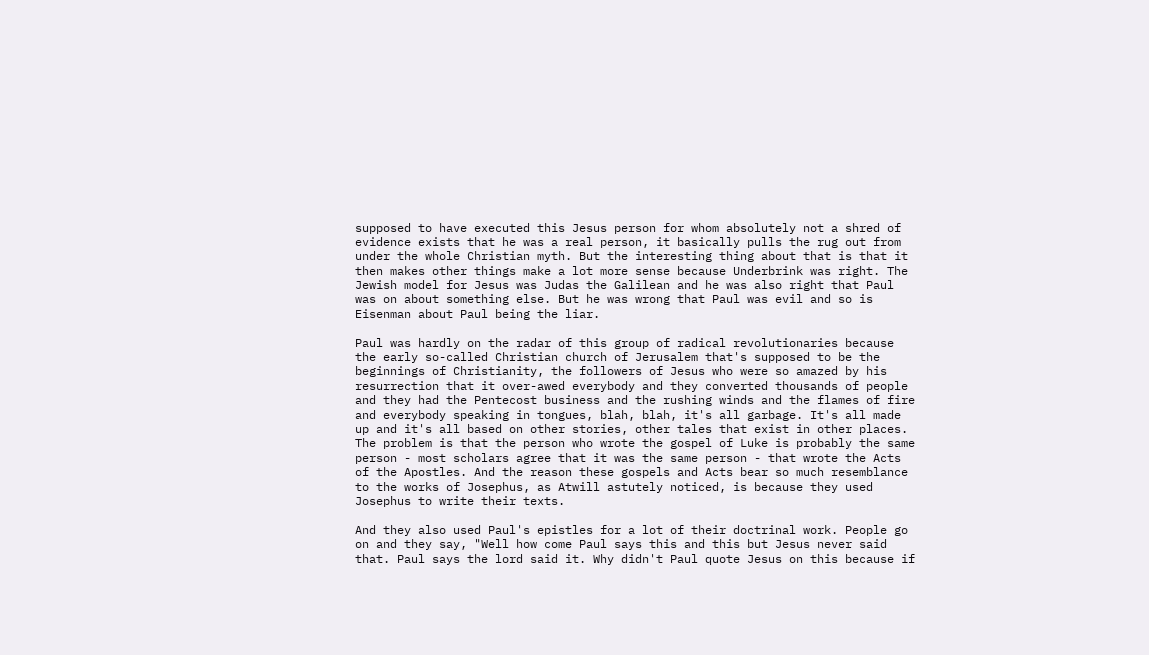supposed to have executed this Jesus person for whom absolutely not a shred of evidence exists that he was a real person, it basically pulls the rug out from under the whole Christian myth. But the interesting thing about that is that it then makes other things make a lot more sense because Underbrink was right. The Jewish model for Jesus was Judas the Galilean and he was also right that Paul was on about something else. But he was wrong that Paul was evil and so is Eisenman about Paul being the liar.

Paul was hardly on the radar of this group of radical revolutionaries because the early so-called Christian church of Jerusalem that's supposed to be the beginnings of Christianity, the followers of Jesus who were so amazed by his resurrection that it over-awed everybody and they converted thousands of people and they had the Pentecost business and the rushing winds and the flames of fire and everybody speaking in tongues, blah, blah, it's all garbage. It's all made up and it's all based on other stories, other tales that exist in other places. The problem is that the person who wrote the gospel of Luke is probably the same person - most scholars agree that it was the same person - that wrote the Acts of the Apostles. And the reason these gospels and Acts bear so much resemblance to the works of Josephus, as Atwill astutely noticed, is because they used Josephus to write their texts.

And they also used Paul's epistles for a lot of their doctrinal work. People go on and they say, "Well how come Paul says this and this but Jesus never said that. Paul says the lord said it. Why didn't Paul quote Jesus on this because if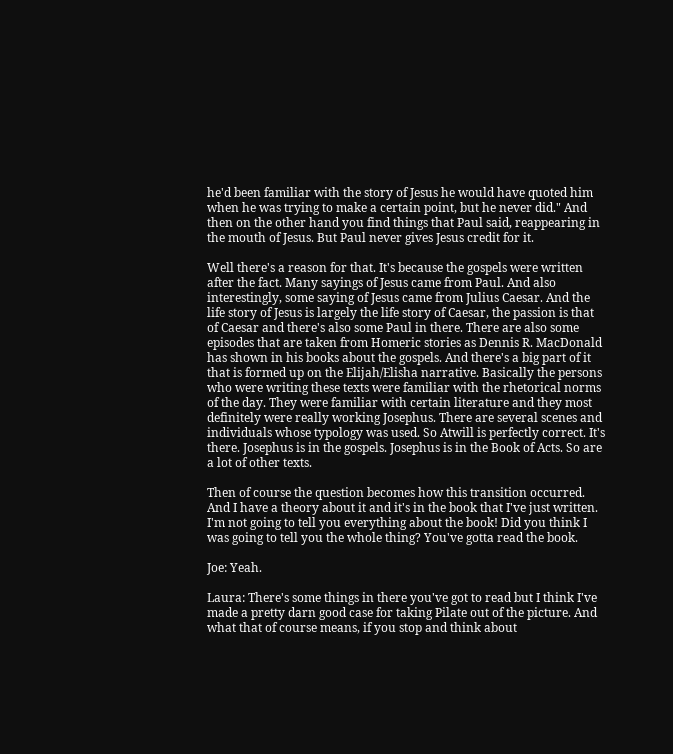he'd been familiar with the story of Jesus he would have quoted him when he was trying to make a certain point, but he never did." And then on the other hand you find things that Paul said, reappearing in the mouth of Jesus. But Paul never gives Jesus credit for it.

Well there's a reason for that. It's because the gospels were written after the fact. Many sayings of Jesus came from Paul. And also interestingly, some saying of Jesus came from Julius Caesar. And the life story of Jesus is largely the life story of Caesar, the passion is that of Caesar and there's also some Paul in there. There are also some episodes that are taken from Homeric stories as Dennis R. MacDonald has shown in his books about the gospels. And there's a big part of it that is formed up on the Elijah/Elisha narrative. Basically the persons who were writing these texts were familiar with the rhetorical norms of the day. They were familiar with certain literature and they most definitely were really working Josephus. There are several scenes and individuals whose typology was used. So Atwill is perfectly correct. It's there. Josephus is in the gospels. Josephus is in the Book of Acts. So are a lot of other texts.

Then of course the question becomes how this transition occurred. And I have a theory about it and it's in the book that I've just written. I'm not going to tell you everything about the book! Did you think I was going to tell you the whole thing? You've gotta read the book.

Joe: Yeah.

Laura: There's some things in there you've got to read but I think I've made a pretty darn good case for taking Pilate out of the picture. And what that of course means, if you stop and think about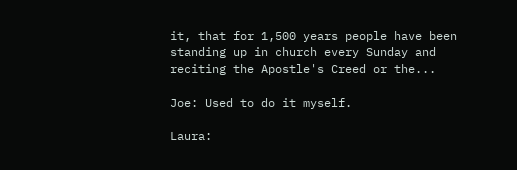it, that for 1,500 years people have been standing up in church every Sunday and reciting the Apostle's Creed or the...

Joe: Used to do it myself.

Laura: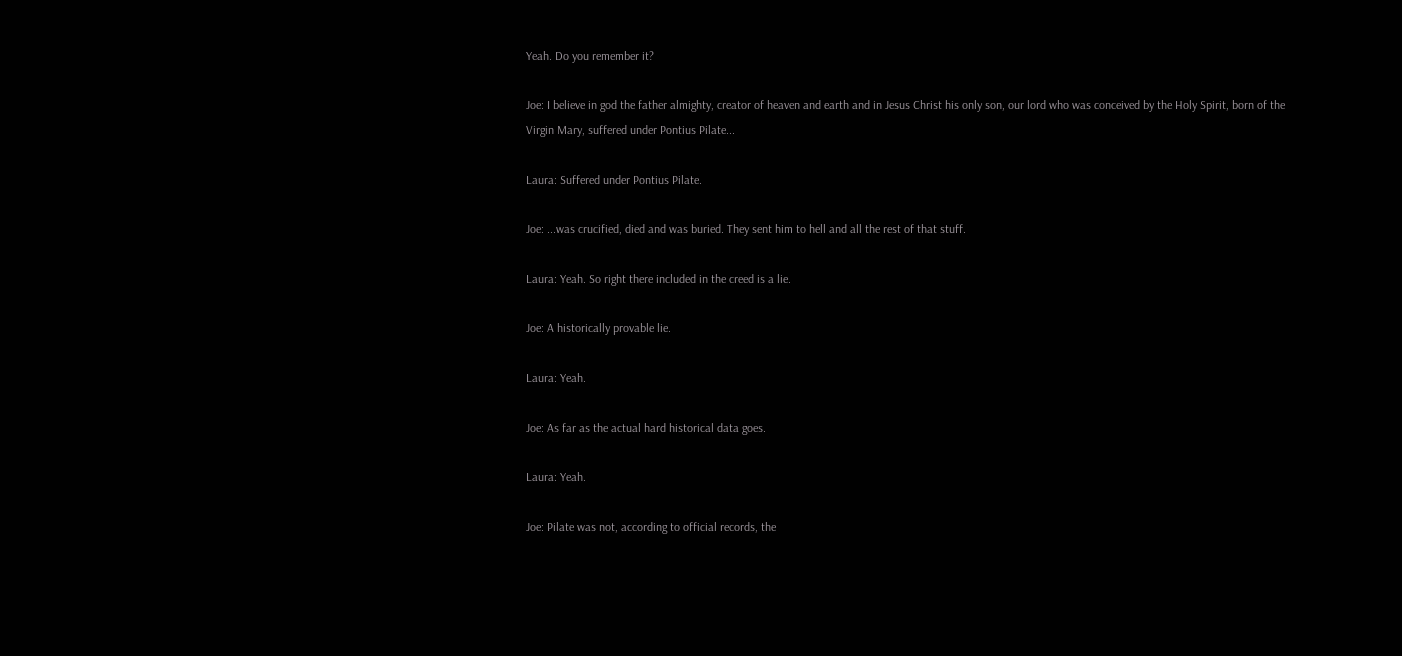Yeah. Do you remember it?

Joe: I believe in god the father almighty, creator of heaven and earth and in Jesus Christ his only son, our lord who was conceived by the Holy Spirit, born of the Virgin Mary, suffered under Pontius Pilate...

Laura: Suffered under Pontius Pilate.

Joe: ...was crucified, died and was buried. They sent him to hell and all the rest of that stuff.

Laura: Yeah. So right there included in the creed is a lie.

Joe: A historically provable lie.

Laura: Yeah.

Joe: As far as the actual hard historical data goes.

Laura: Yeah.

Joe: Pilate was not, according to official records, the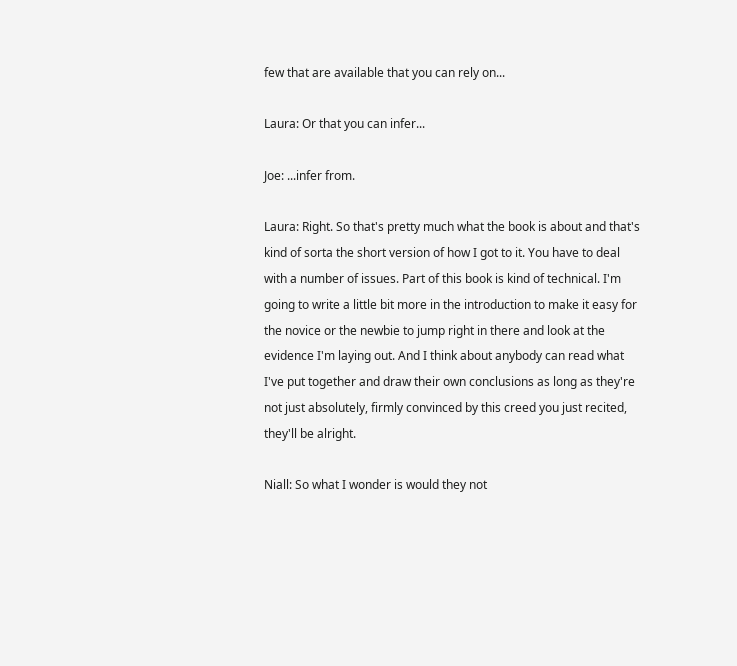few that are available that you can rely on...

Laura: Or that you can infer...

Joe: ...infer from.

Laura: Right. So that's pretty much what the book is about and that's kind of sorta the short version of how I got to it. You have to deal with a number of issues. Part of this book is kind of technical. I'm going to write a little bit more in the introduction to make it easy for the novice or the newbie to jump right in there and look at the evidence I'm laying out. And I think about anybody can read what I've put together and draw their own conclusions as long as they're not just absolutely, firmly convinced by this creed you just recited, they'll be alright.

Niall: So what I wonder is would they not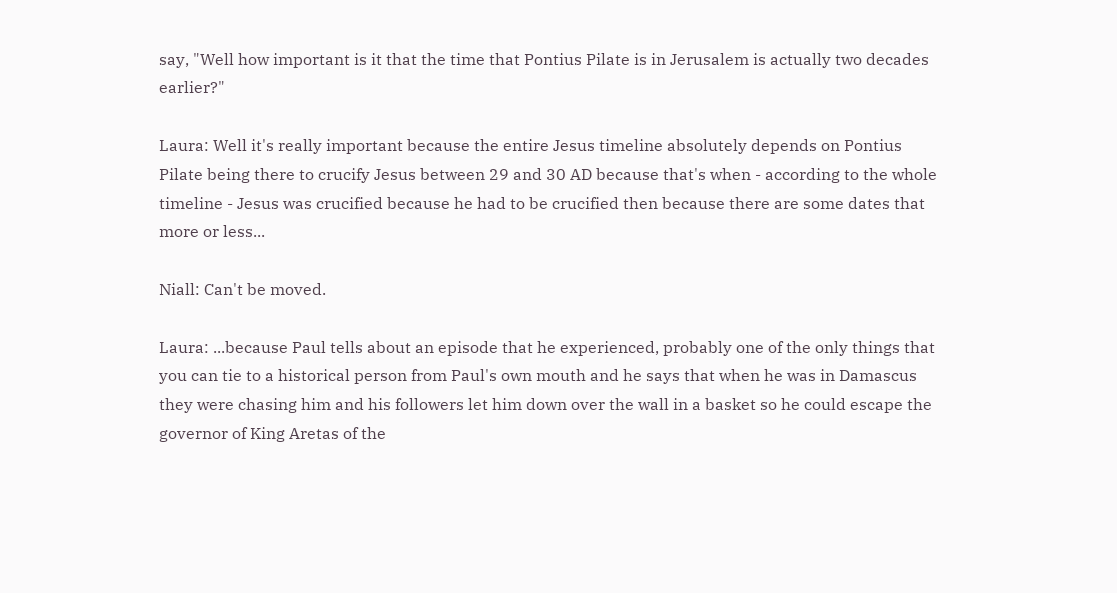say, "Well how important is it that the time that Pontius Pilate is in Jerusalem is actually two decades earlier?"

Laura: Well it's really important because the entire Jesus timeline absolutely depends on Pontius Pilate being there to crucify Jesus between 29 and 30 AD because that's when - according to the whole timeline - Jesus was crucified because he had to be crucified then because there are some dates that more or less...

Niall: Can't be moved.

Laura: ...because Paul tells about an episode that he experienced, probably one of the only things that you can tie to a historical person from Paul's own mouth and he says that when he was in Damascus they were chasing him and his followers let him down over the wall in a basket so he could escape the governor of King Aretas of the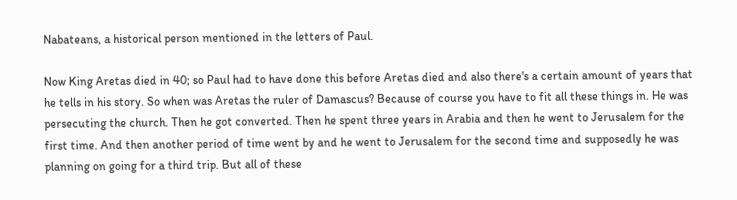Nabateans, a historical person mentioned in the letters of Paul.

Now King Aretas died in 40; so Paul had to have done this before Aretas died and also there's a certain amount of years that he tells in his story. So when was Aretas the ruler of Damascus? Because of course you have to fit all these things in. He was persecuting the church. Then he got converted. Then he spent three years in Arabia and then he went to Jerusalem for the first time. And then another period of time went by and he went to Jerusalem for the second time and supposedly he was planning on going for a third trip. But all of these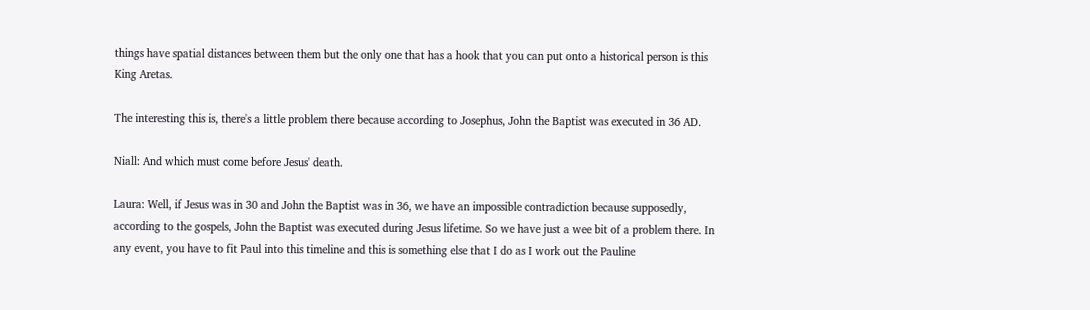things have spatial distances between them but the only one that has a hook that you can put onto a historical person is this King Aretas.

The interesting this is, there's a little problem there because according to Josephus, John the Baptist was executed in 36 AD.

Niall: And which must come before Jesus' death.

Laura: Well, if Jesus was in 30 and John the Baptist was in 36, we have an impossible contradiction because supposedly, according to the gospels, John the Baptist was executed during Jesus lifetime. So we have just a wee bit of a problem there. In any event, you have to fit Paul into this timeline and this is something else that I do as I work out the Pauline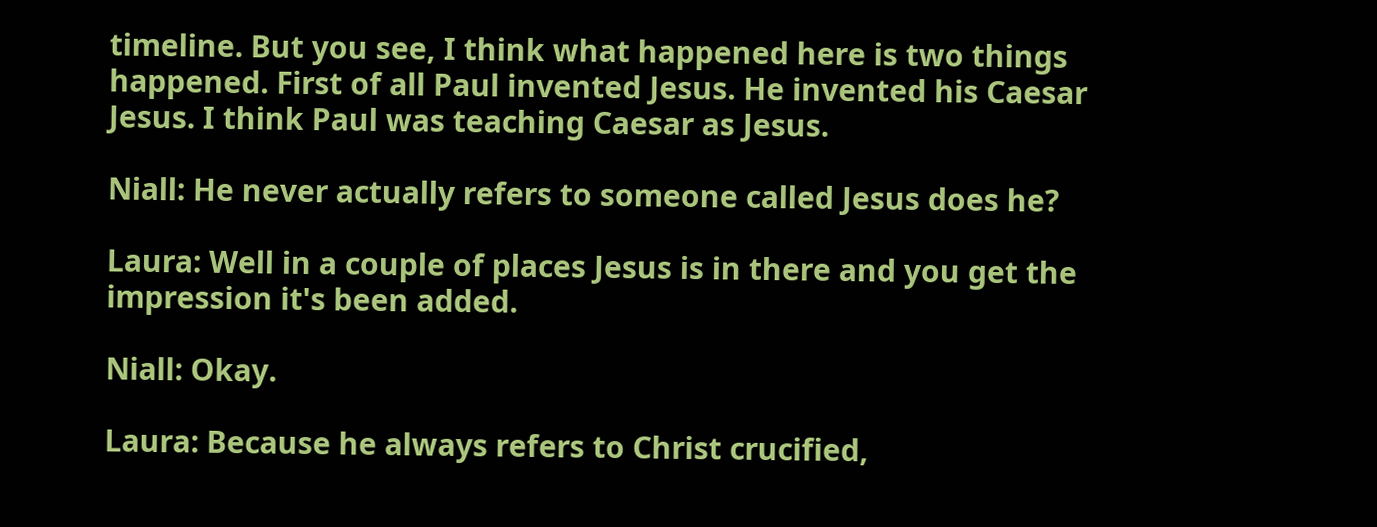timeline. But you see, I think what happened here is two things happened. First of all Paul invented Jesus. He invented his Caesar Jesus. I think Paul was teaching Caesar as Jesus.

Niall: He never actually refers to someone called Jesus does he?

Laura: Well in a couple of places Jesus is in there and you get the impression it's been added.

Niall: Okay.

Laura: Because he always refers to Christ crucified,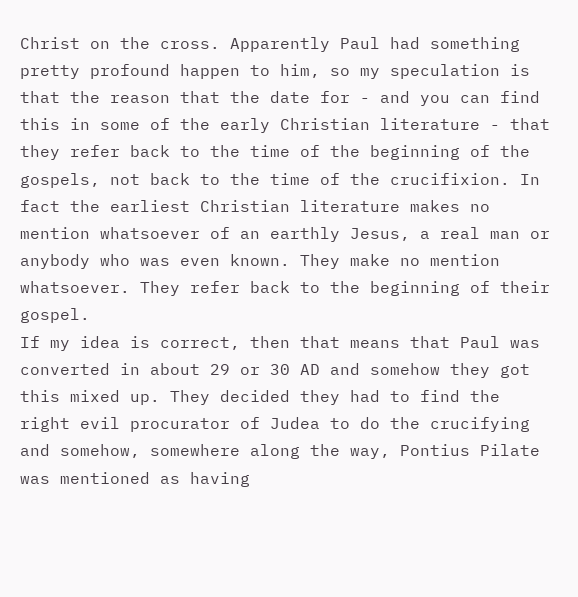Christ on the cross. Apparently Paul had something pretty profound happen to him, so my speculation is that the reason that the date for - and you can find this in some of the early Christian literature - that they refer back to the time of the beginning of the gospels, not back to the time of the crucifixion. In fact the earliest Christian literature makes no mention whatsoever of an earthly Jesus, a real man or anybody who was even known. They make no mention whatsoever. They refer back to the beginning of their gospel.
If my idea is correct, then that means that Paul was converted in about 29 or 30 AD and somehow they got this mixed up. They decided they had to find the right evil procurator of Judea to do the crucifying and somehow, somewhere along the way, Pontius Pilate was mentioned as having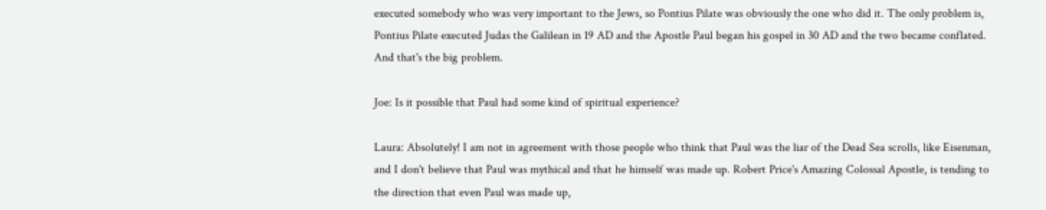executed somebody who was very important to the Jews, so Pontius Pilate was obviously the one who did it. The only problem is, Pontius Pilate executed Judas the Galilean in 19 AD and the Apostle Paul began his gospel in 30 AD and the two became conflated. And that's the big problem.

Joe: Is it possible that Paul had some kind of spiritual experience?

Laura: Absolutely! I am not in agreement with those people who think that Paul was the liar of the Dead Sea scrolls, like Eisenman, and I don't believe that Paul was mythical and that he himself was made up. Robert Price's Amazing Colossal Apostle, is tending to the direction that even Paul was made up,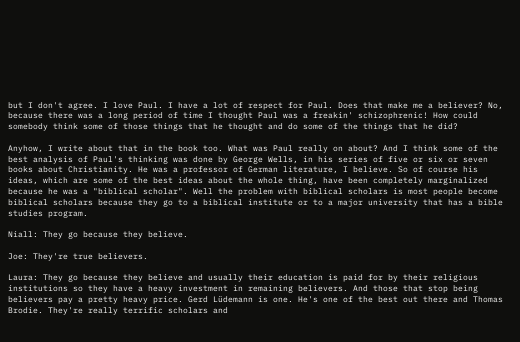but I don't agree. I love Paul. I have a lot of respect for Paul. Does that make me a believer? No, because there was a long period of time I thought Paul was a freakin' schizophrenic! How could somebody think some of those things that he thought and do some of the things that he did?

Anyhow, I write about that in the book too. What was Paul really on about? And I think some of the best analysis of Paul's thinking was done by George Wells, in his series of five or six or seven books about Christianity. He was a professor of German literature, I believe. So of course his ideas, which are some of the best ideas about the whole thing, have been completely marginalized because he was a "biblical scholar". Well the problem with biblical scholars is most people become biblical scholars because they go to a biblical institute or to a major university that has a bible studies program.

Niall: They go because they believe.

Joe: They're true believers.

Laura: They go because they believe and usually their education is paid for by their religious institutions so they have a heavy investment in remaining believers. And those that stop being believers pay a pretty heavy price. Gerd Lüdemann is one. He's one of the best out there and Thomas Brodie. They're really terrific scholars and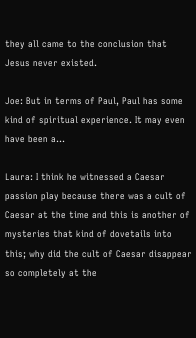they all came to the conclusion that Jesus never existed.

Joe: But in terms of Paul, Paul has some kind of spiritual experience. It may even have been a...

Laura: I think he witnessed a Caesar passion play because there was a cult of Caesar at the time and this is another of mysteries that kind of dovetails into this; why did the cult of Caesar disappear so completely at the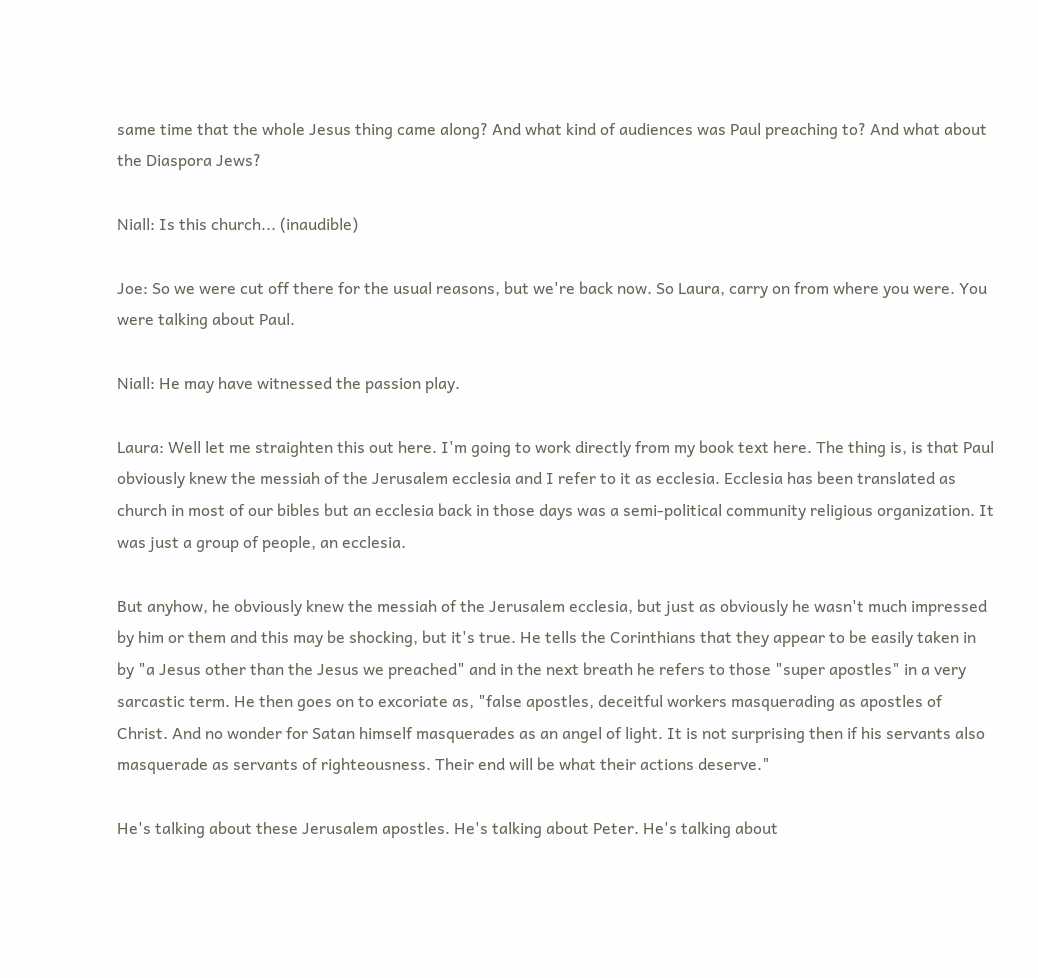same time that the whole Jesus thing came along? And what kind of audiences was Paul preaching to? And what about the Diaspora Jews?

Niall: Is this church... (inaudible)

Joe: So we were cut off there for the usual reasons, but we're back now. So Laura, carry on from where you were. You were talking about Paul.

Niall: He may have witnessed the passion play.

Laura: Well let me straighten this out here. I'm going to work directly from my book text here. The thing is, is that Paul obviously knew the messiah of the Jerusalem ecclesia and I refer to it as ecclesia. Ecclesia has been translated as church in most of our bibles but an ecclesia back in those days was a semi-political community religious organization. It was just a group of people, an ecclesia.

But anyhow, he obviously knew the messiah of the Jerusalem ecclesia, but just as obviously he wasn't much impressed by him or them and this may be shocking, but it's true. He tells the Corinthians that they appear to be easily taken in by "a Jesus other than the Jesus we preached" and in the next breath he refers to those "super apostles" in a very sarcastic term. He then goes on to excoriate as, "false apostles, deceitful workers masquerading as apostles of Christ. And no wonder for Satan himself masquerades as an angel of light. It is not surprising then if his servants also masquerade as servants of righteousness. Their end will be what their actions deserve."

He's talking about these Jerusalem apostles. He's talking about Peter. He's talking about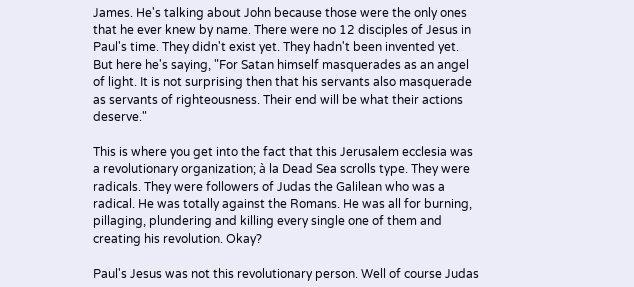James. He's talking about John because those were the only ones that he ever knew by name. There were no 12 disciples of Jesus in Paul's time. They didn't exist yet. They hadn't been invented yet. But here he's saying, "For Satan himself masquerades as an angel of light. It is not surprising then that his servants also masquerade as servants of righteousness. Their end will be what their actions deserve."

This is where you get into the fact that this Jerusalem ecclesia was a revolutionary organization; à la Dead Sea scrolls type. They were radicals. They were followers of Judas the Galilean who was a radical. He was totally against the Romans. He was all for burning, pillaging, plundering and killing every single one of them and creating his revolution. Okay?

Paul's Jesus was not this revolutionary person. Well of course Judas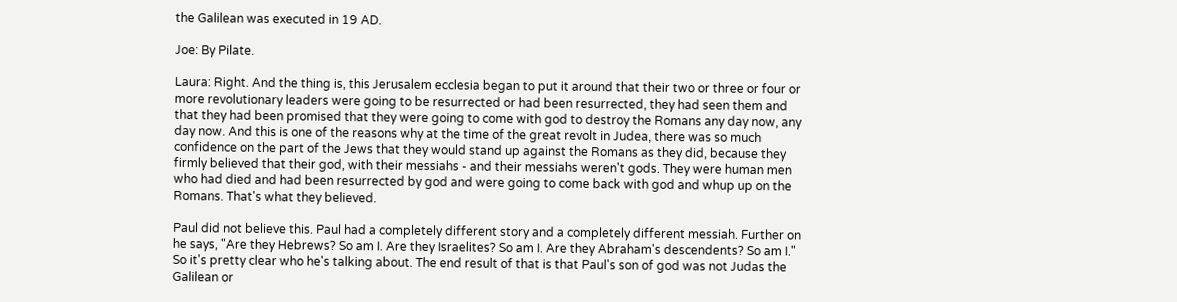the Galilean was executed in 19 AD.

Joe: By Pilate.

Laura: Right. And the thing is, this Jerusalem ecclesia began to put it around that their two or three or four or more revolutionary leaders were going to be resurrected or had been resurrected, they had seen them and that they had been promised that they were going to come with god to destroy the Romans any day now, any day now. And this is one of the reasons why at the time of the great revolt in Judea, there was so much confidence on the part of the Jews that they would stand up against the Romans as they did, because they firmly believed that their god, with their messiahs - and their messiahs weren't gods. They were human men who had died and had been resurrected by god and were going to come back with god and whup up on the Romans. That's what they believed.

Paul did not believe this. Paul had a completely different story and a completely different messiah. Further on he says, "Are they Hebrews? So am I. Are they Israelites? So am I. Are they Abraham's descendents? So am I." So it's pretty clear who he's talking about. The end result of that is that Paul's son of god was not Judas the Galilean or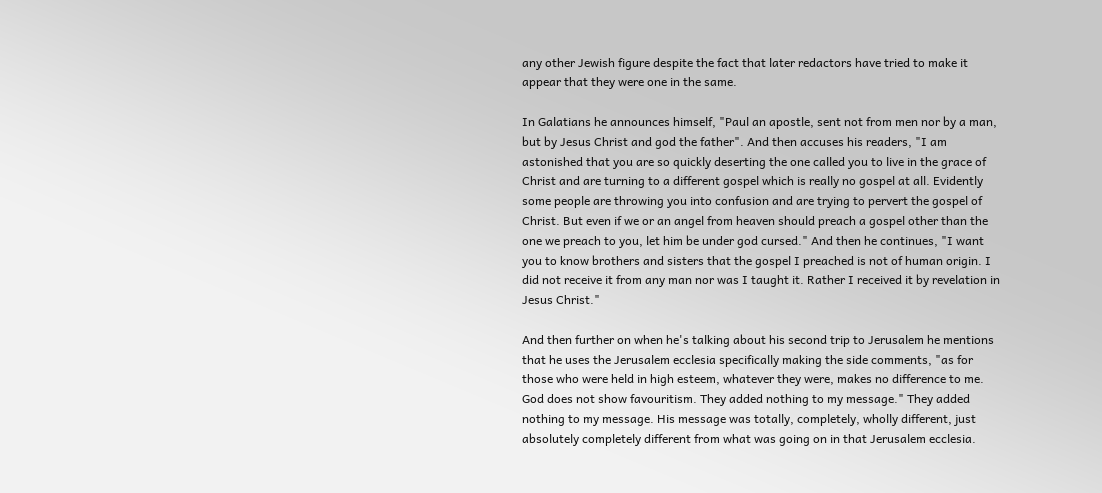any other Jewish figure despite the fact that later redactors have tried to make it appear that they were one in the same.

In Galatians he announces himself, "Paul an apostle, sent not from men nor by a man, but by Jesus Christ and god the father". And then accuses his readers, "I am astonished that you are so quickly deserting the one called you to live in the grace of Christ and are turning to a different gospel which is really no gospel at all. Evidently some people are throwing you into confusion and are trying to pervert the gospel of Christ. But even if we or an angel from heaven should preach a gospel other than the one we preach to you, let him be under god cursed." And then he continues, "I want you to know brothers and sisters that the gospel I preached is not of human origin. I did not receive it from any man nor was I taught it. Rather I received it by revelation in Jesus Christ."

And then further on when he's talking about his second trip to Jerusalem he mentions that he uses the Jerusalem ecclesia specifically making the side comments, "as for those who were held in high esteem, whatever they were, makes no difference to me. God does not show favouritism. They added nothing to my message." They added nothing to my message. His message was totally, completely, wholly different, just absolutely completely different from what was going on in that Jerusalem ecclesia.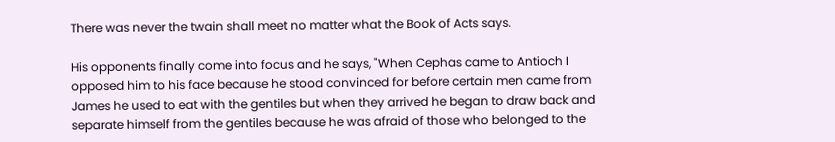There was never the twain shall meet no matter what the Book of Acts says.

His opponents finally come into focus and he says, "When Cephas came to Antioch I opposed him to his face because he stood convinced for before certain men came from James he used to eat with the gentiles but when they arrived he began to draw back and separate himself from the gentiles because he was afraid of those who belonged to the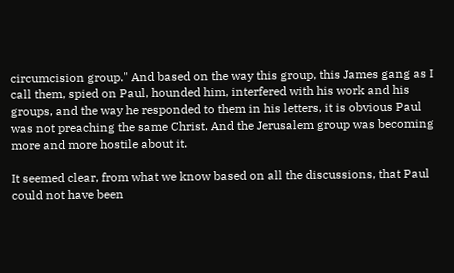circumcision group." And based on the way this group, this James gang as I call them, spied on Paul, hounded him, interfered with his work and his groups, and the way he responded to them in his letters, it is obvious Paul was not preaching the same Christ. And the Jerusalem group was becoming more and more hostile about it.

It seemed clear, from what we know based on all the discussions, that Paul could not have been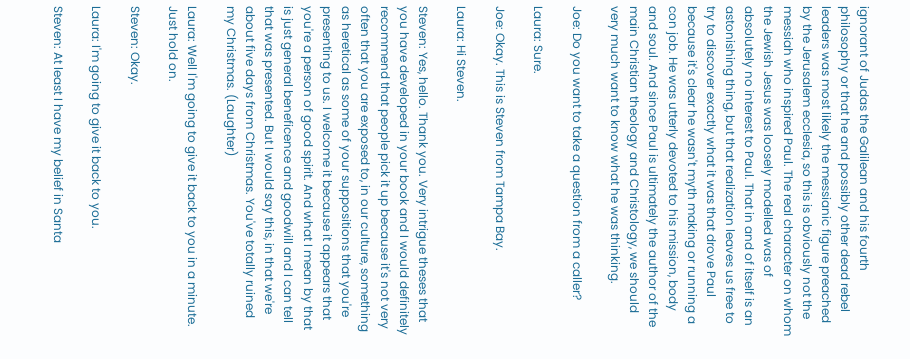ignorant of Judas the Galilean and his fourth philosophy or that he and possibly other dead rebel leaders was most likely the messianic figure preached by the Jerusalem ecclesia, so this is obviously not the messiah who inspired Paul. The real character on whom the Jewish Jesus was loosely modelled was of absolutely no interest to Paul. That in and of itself is an astonishing thing, but that realization leaves us free to try to discover exactly what it was that drove Paul because it's clear he wasn't myth making or running a con job. He was utterly devoted to his mission, body and soul. And since Paul is ultimately the author of the main Christian theology and Christology, we should very much want to know what he was thinking.

Joe: Do you want to take a question from a caller?

Laura: Sure.

Joe: Okay. This is Steven from Tampa Bay.

Laura: Hi Steven.

Steven: Yes, hello. Thank you. Very intrigue theses that you have developed in your book and I would definitely recommend that people pick it up because it's not very often that you are exposed to, in our culture, something as heretical as some of your suppositions that you're presenting to us. I welcome it because it appears that you're a person of good spirit. And what I mean by that is just general beneficence and goodwill and I can tell that was presented. But I would say this, in that we're about five days from Christmas. You've totally ruined my Christmas. (Laughter)

Laura: Well I'm going to give it back to you in a minute. Just hold on.

Steven: Okay.

Laura: I'm going to give it back to you.

Steven: At least I have my belief in Santa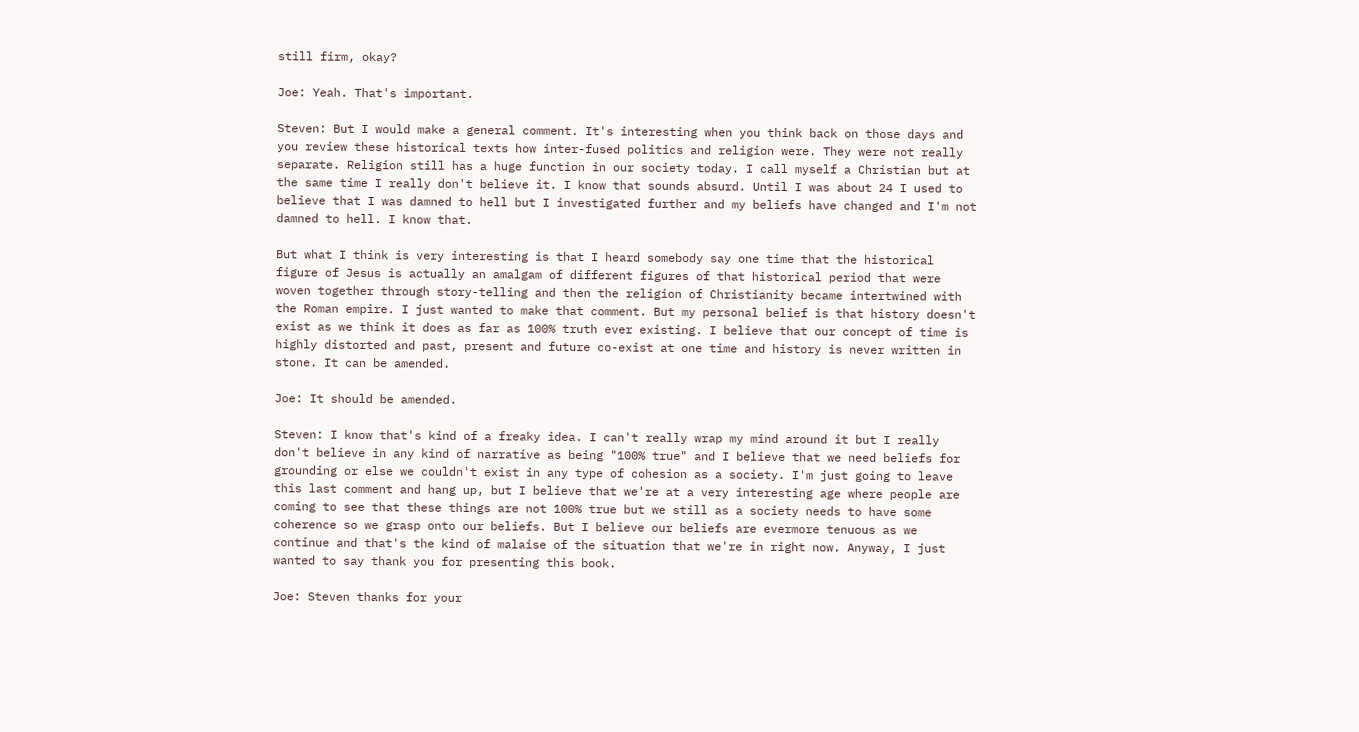still firm, okay?

Joe: Yeah. That's important.

Steven: But I would make a general comment. It's interesting when you think back on those days and you review these historical texts how inter-fused politics and religion were. They were not really separate. Religion still has a huge function in our society today. I call myself a Christian but at the same time I really don't believe it. I know that sounds absurd. Until I was about 24 I used to believe that I was damned to hell but I investigated further and my beliefs have changed and I'm not damned to hell. I know that.

But what I think is very interesting is that I heard somebody say one time that the historical figure of Jesus is actually an amalgam of different figures of that historical period that were woven together through story-telling and then the religion of Christianity became intertwined with the Roman empire. I just wanted to make that comment. But my personal belief is that history doesn't exist as we think it does as far as 100% truth ever existing. I believe that our concept of time is highly distorted and past, present and future co-exist at one time and history is never written in stone. It can be amended.

Joe: It should be amended.

Steven: I know that's kind of a freaky idea. I can't really wrap my mind around it but I really don't believe in any kind of narrative as being "100% true" and I believe that we need beliefs for grounding or else we couldn't exist in any type of cohesion as a society. I'm just going to leave this last comment and hang up, but I believe that we're at a very interesting age where people are coming to see that these things are not 100% true but we still as a society needs to have some coherence so we grasp onto our beliefs. But I believe our beliefs are evermore tenuous as we continue and that's the kind of malaise of the situation that we're in right now. Anyway, I just wanted to say thank you for presenting this book.

Joe: Steven thanks for your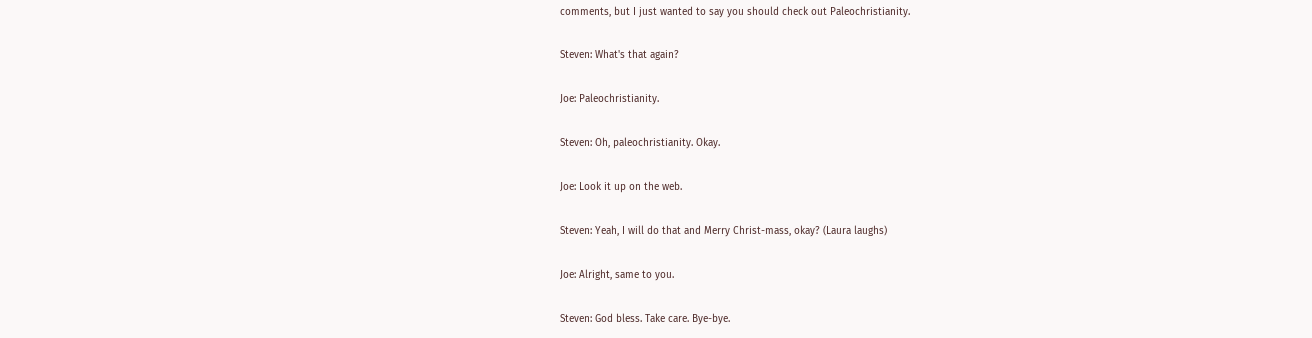comments, but I just wanted to say you should check out Paleochristianity.

Steven: What's that again?

Joe: Paleochristianity.

Steven: Oh, paleochristianity. Okay.

Joe: Look it up on the web.

Steven: Yeah, I will do that and Merry Christ-mass, okay? (Laura laughs)

Joe: Alright, same to you.

Steven: God bless. Take care. Bye-bye.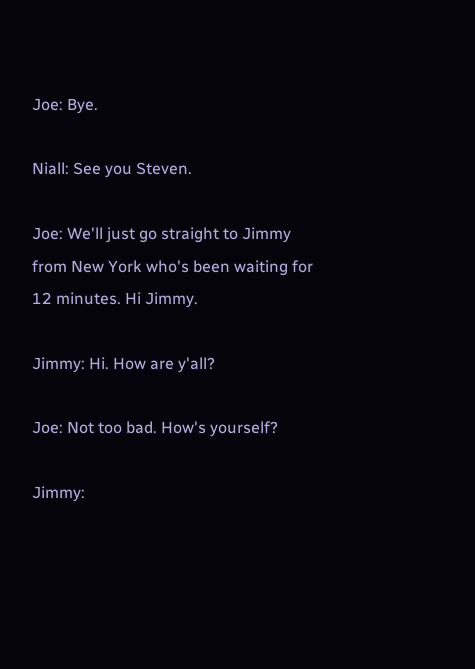Joe: Bye.

Niall: See you Steven.

Joe: We'll just go straight to Jimmy from New York who's been waiting for 12 minutes. Hi Jimmy.

Jimmy: Hi. How are y'all?

Joe: Not too bad. How's yourself?

Jimmy: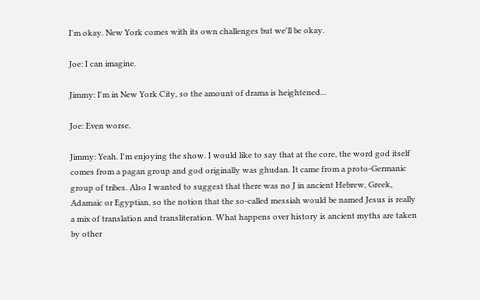I'm okay. New York comes with its own challenges but we'll be okay.

Joe: I can imagine.

Jimmy: I'm in New York City, so the amount of drama is heightened...

Joe: Even worse.

Jimmy: Yeah. I'm enjoying the show. I would like to say that at the core, the word god itself comes from a pagan group and god originally was ghudan. It came from a proto-Germanic group of tribes. Also I wanted to suggest that there was no J in ancient Hebrew, Greek, Adamaic or Egyptian, so the notion that the so-called messiah would be named Jesus is really a mix of translation and transliteration. What happens over history is ancient myths are taken by other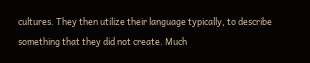cultures. They then utilize their language typically, to describe something that they did not create. Much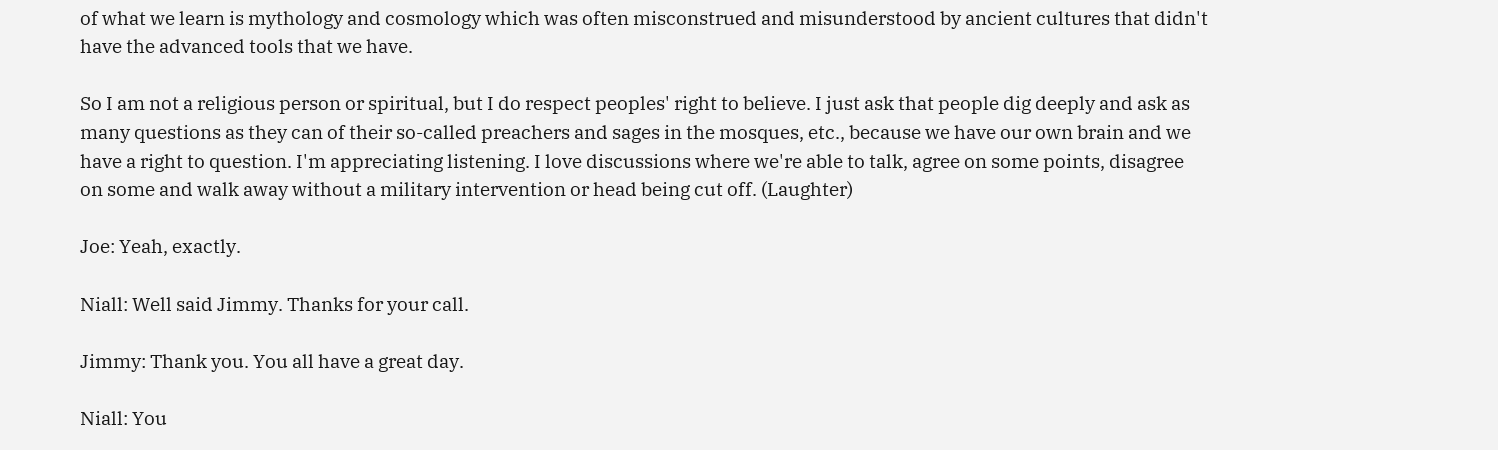of what we learn is mythology and cosmology which was often misconstrued and misunderstood by ancient cultures that didn't have the advanced tools that we have.

So I am not a religious person or spiritual, but I do respect peoples' right to believe. I just ask that people dig deeply and ask as many questions as they can of their so-called preachers and sages in the mosques, etc., because we have our own brain and we have a right to question. I'm appreciating listening. I love discussions where we're able to talk, agree on some points, disagree on some and walk away without a military intervention or head being cut off. (Laughter)

Joe: Yeah, exactly.

Niall: Well said Jimmy. Thanks for your call.

Jimmy: Thank you. You all have a great day.

Niall: You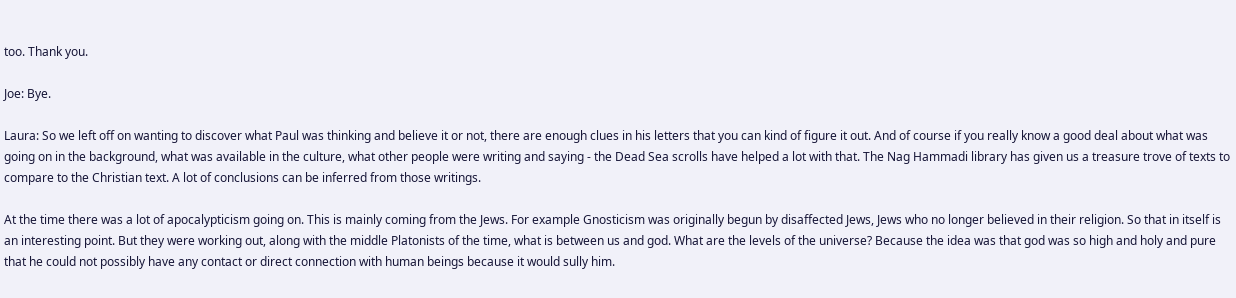too. Thank you.

Joe: Bye.

Laura: So we left off on wanting to discover what Paul was thinking and believe it or not, there are enough clues in his letters that you can kind of figure it out. And of course if you really know a good deal about what was going on in the background, what was available in the culture, what other people were writing and saying - the Dead Sea scrolls have helped a lot with that. The Nag Hammadi library has given us a treasure trove of texts to compare to the Christian text. A lot of conclusions can be inferred from those writings.

At the time there was a lot of apocalypticism going on. This is mainly coming from the Jews. For example Gnosticism was originally begun by disaffected Jews, Jews who no longer believed in their religion. So that in itself is an interesting point. But they were working out, along with the middle Platonists of the time, what is between us and god. What are the levels of the universe? Because the idea was that god was so high and holy and pure that he could not possibly have any contact or direct connection with human beings because it would sully him.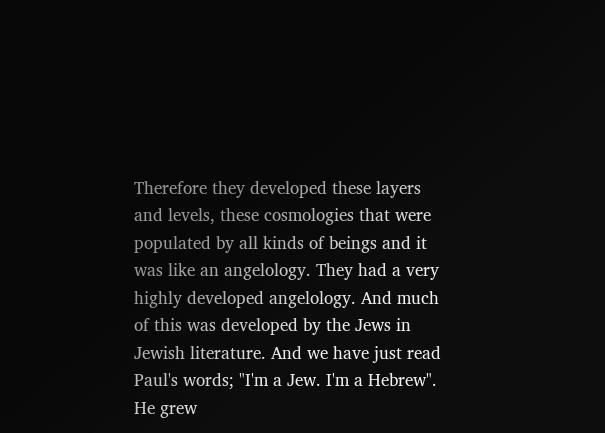Therefore they developed these layers and levels, these cosmologies that were populated by all kinds of beings and it was like an angelology. They had a very highly developed angelology. And much of this was developed by the Jews in Jewish literature. And we have just read Paul's words; "I'm a Jew. I'm a Hebrew". He grew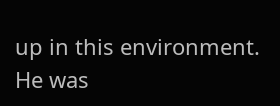up in this environment. He was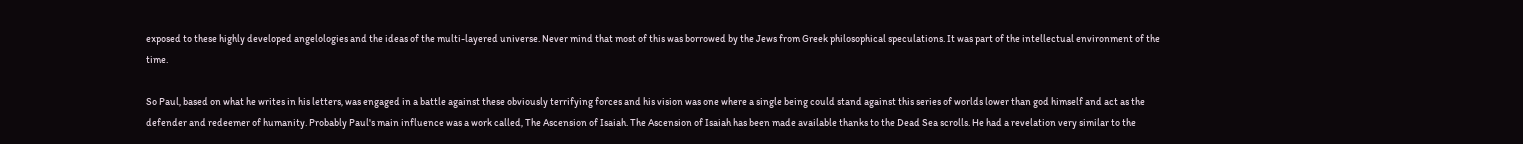exposed to these highly developed angelologies and the ideas of the multi-layered universe. Never mind that most of this was borrowed by the Jews from Greek philosophical speculations. It was part of the intellectual environment of the time.

So Paul, based on what he writes in his letters, was engaged in a battle against these obviously terrifying forces and his vision was one where a single being could stand against this series of worlds lower than god himself and act as the defender and redeemer of humanity. Probably Paul's main influence was a work called, The Ascension of Isaiah. The Ascension of Isaiah has been made available thanks to the Dead Sea scrolls. He had a revelation very similar to the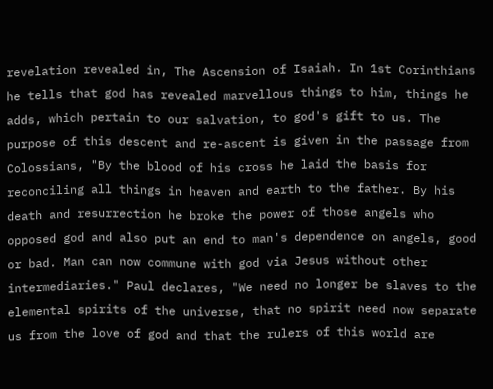revelation revealed in, The Ascension of Isaiah. In 1st Corinthians he tells that god has revealed marvellous things to him, things he adds, which pertain to our salvation, to god's gift to us. The purpose of this descent and re-ascent is given in the passage from Colossians, "By the blood of his cross he laid the basis for reconciling all things in heaven and earth to the father. By his death and resurrection he broke the power of those angels who opposed god and also put an end to man's dependence on angels, good or bad. Man can now commune with god via Jesus without other intermediaries." Paul declares, "We need no longer be slaves to the elemental spirits of the universe, that no spirit need now separate us from the love of god and that the rulers of this world are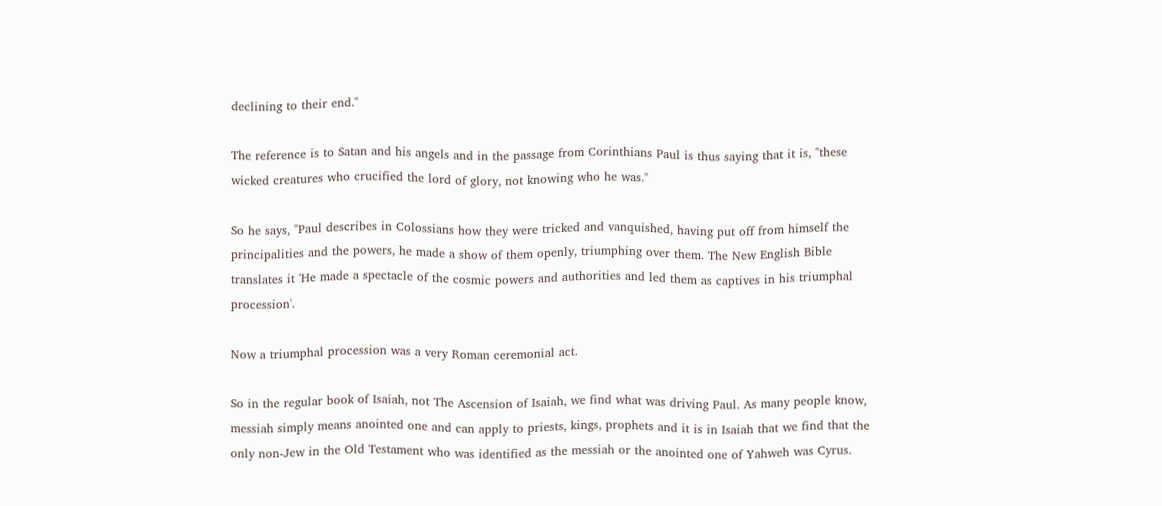declining to their end."

The reference is to Satan and his angels and in the passage from Corinthians Paul is thus saying that it is, "these wicked creatures who crucified the lord of glory, not knowing who he was."

So he says, "Paul describes in Colossians how they were tricked and vanquished, having put off from himself the principalities and the powers, he made a show of them openly, triumphing over them. The New English Bible translates it 'He made a spectacle of the cosmic powers and authorities and led them as captives in his triumphal procession'.

Now a triumphal procession was a very Roman ceremonial act.

So in the regular book of Isaiah, not The Ascension of Isaiah, we find what was driving Paul. As many people know, messiah simply means anointed one and can apply to priests, kings, prophets and it is in Isaiah that we find that the only non-Jew in the Old Testament who was identified as the messiah or the anointed one of Yahweh was Cyrus.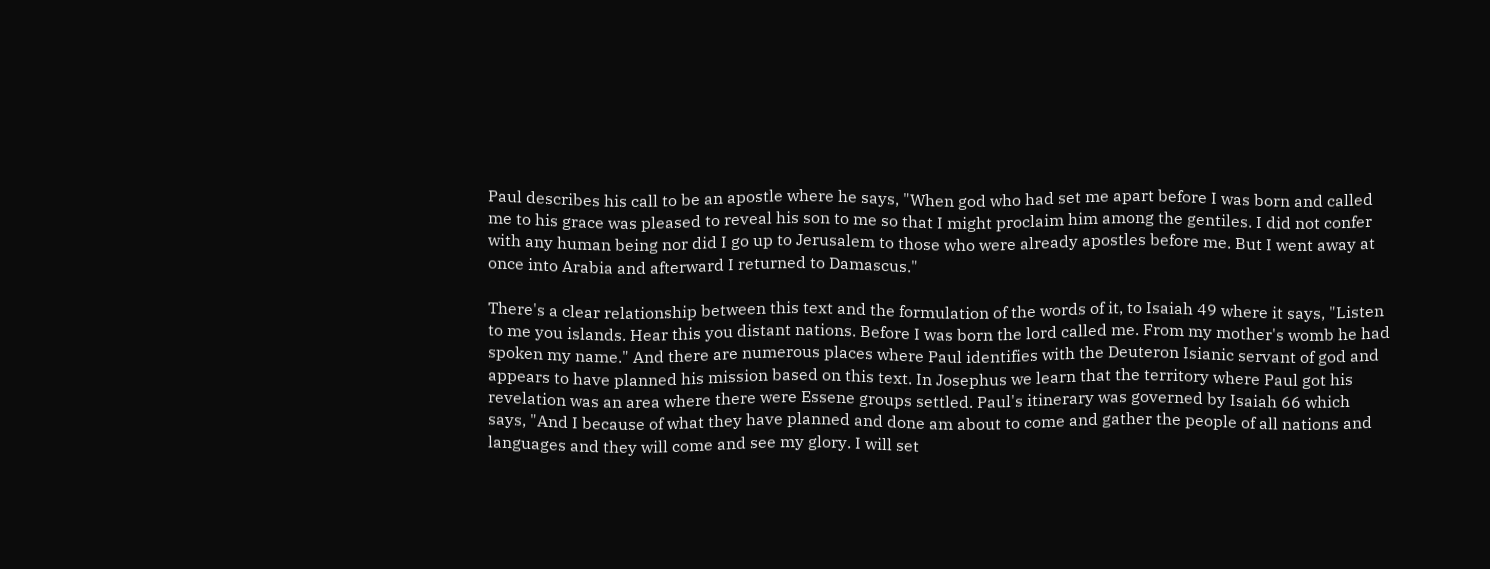Paul describes his call to be an apostle where he says, "When god who had set me apart before I was born and called me to his grace was pleased to reveal his son to me so that I might proclaim him among the gentiles. I did not confer with any human being nor did I go up to Jerusalem to those who were already apostles before me. But I went away at once into Arabia and afterward I returned to Damascus."

There's a clear relationship between this text and the formulation of the words of it, to Isaiah 49 where it says, "Listen to me you islands. Hear this you distant nations. Before I was born the lord called me. From my mother's womb he had spoken my name." And there are numerous places where Paul identifies with the Deuteron Isianic servant of god and appears to have planned his mission based on this text. In Josephus we learn that the territory where Paul got his revelation was an area where there were Essene groups settled. Paul's itinerary was governed by Isaiah 66 which says, "And I because of what they have planned and done am about to come and gather the people of all nations and languages and they will come and see my glory. I will set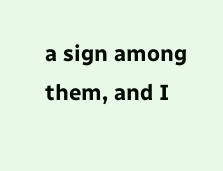a sign among them, and I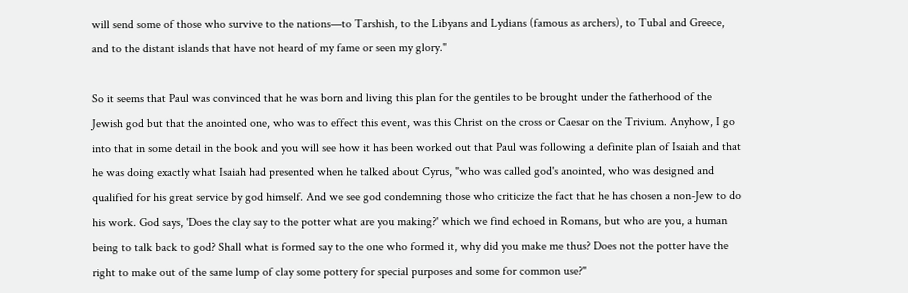will send some of those who survive to the nations—to Tarshish, to the Libyans and Lydians (famous as archers), to Tubal and Greece, and to the distant islands that have not heard of my fame or seen my glory."

So it seems that Paul was convinced that he was born and living this plan for the gentiles to be brought under the fatherhood of the Jewish god but that the anointed one, who was to effect this event, was this Christ on the cross or Caesar on the Trivium. Anyhow, I go into that in some detail in the book and you will see how it has been worked out that Paul was following a definite plan of Isaiah and that he was doing exactly what Isaiah had presented when he talked about Cyrus, "who was called god's anointed, who was designed and qualified for his great service by god himself. And we see god condemning those who criticize the fact that he has chosen a non-Jew to do his work. God says, 'Does the clay say to the potter what are you making?' which we find echoed in Romans, but who are you, a human being to talk back to god? Shall what is formed say to the one who formed it, why did you make me thus? Does not the potter have the right to make out of the same lump of clay some pottery for special purposes and some for common use?"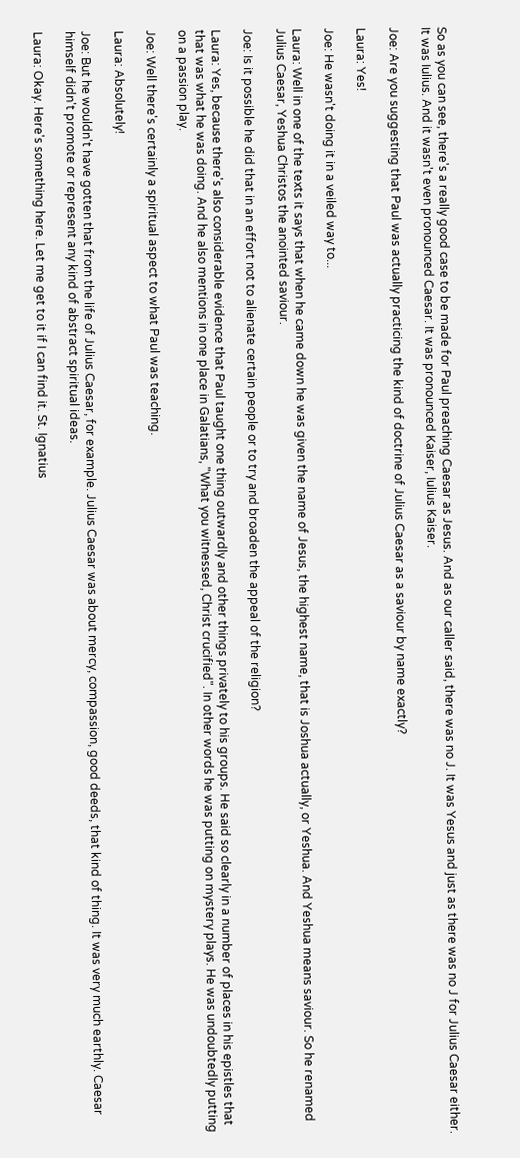So as you can see, there's a really good case to be made for Paul preaching Caesar as Jesus. And as our caller said, there was no J. It was Yesus and just as there was no J for Julius Caesar either. It was Iulius. And it wasn't even pronounced Caesar. It was pronounced Kaiser, Iulius Kaiser.

Joe: Are you suggesting that Paul was actually practicing the kind of doctrine of Julius Caesar as a saviour by name exactly?

Laura: Yes!

Joe: He wasn't doing it in a veiled way to...

Laura: Well in one of the texts it says that when he came down he was given the name of Jesus, the highest name, that is Joshua actually, or Yeshua. And Yeshua means saviour. So he renamed Julius Caesar, Yeshua Christos the anointed saviour.

Joe: Is it possible he did that in an effort not to alienate certain people or to try and broaden the appeal of the religion?

Laura: Yes, because there's also considerable evidence that Paul taught one thing outwardly and other things privately to his groups. He said so clearly in a number of places in his epistles that that was what he was doing. And he also mentions in one place in Galatians, "What you witnessed, Christ crucified". In other words he was putting on mystery plays. He was undoubtedly putting on a passion play.

Joe: Well there's certainly a spiritual aspect to what Paul was teaching.

Laura: Absolutely!

Joe: But he wouldn't have gotten that from the life of Julius Caesar, for example. Julius Caesar was about mercy, compassion, good deeds, that kind of thing. It was very much earthly. Caesar himself didn't promote or represent any kind of abstract spiritual ideas.

Laura: Okay. Here's something here. Let me get to it if I can find it. St. Ignatius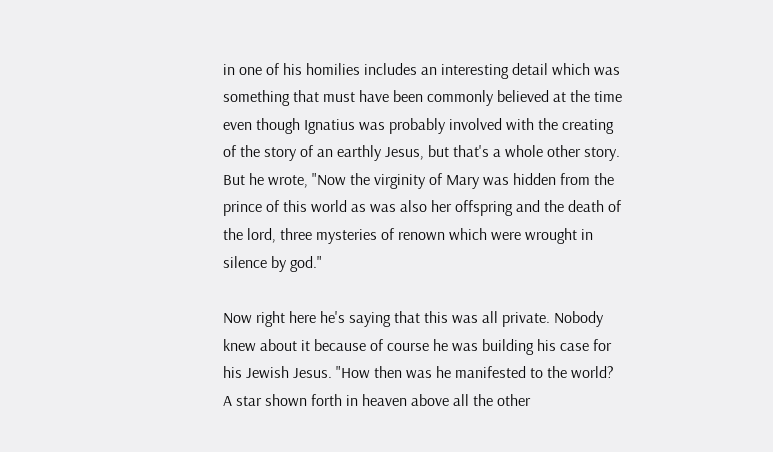in one of his homilies includes an interesting detail which was something that must have been commonly believed at the time even though Ignatius was probably involved with the creating of the story of an earthly Jesus, but that's a whole other story. But he wrote, "Now the virginity of Mary was hidden from the prince of this world as was also her offspring and the death of the lord, three mysteries of renown which were wrought in silence by god."

Now right here he's saying that this was all private. Nobody knew about it because of course he was building his case for his Jewish Jesus. "How then was he manifested to the world? A star shown forth in heaven above all the other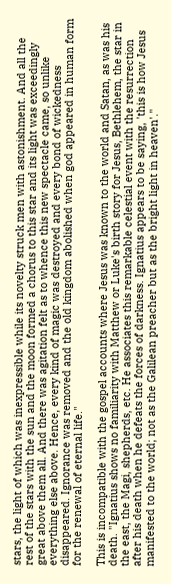stars, the light of which was inexpressible while its novelty struck men with astonishment. And all the rest of the stars with the sun and the moon formed a chorus to this star and its light was exceedingly great above them all. And there was agitation felt as to whence this new spectacle came, so unlike everything else above. Hence, every kind of magic was destroyed and every bond of wickedness disappeared. Ignorance was removed and the old kingdom abolished when god appeared in human form for the renewal of eternal life."

This is incompatible with the gospel accounts where Jesus was known to the world and Satan, as was his death. "Ignatius shows no familiarity with Matthew or Luke's birth story for Jesus, Bethlehem, the star in the east, the Magi, shepherds, etc. He associates this remarkable celestial event with the resurrection after his death when he defeats the forces of darkness. Ignatius appears to be saying, 'this is how Jesus manifested to the world; not as the Galilean preacher but as the bright light in heaven'."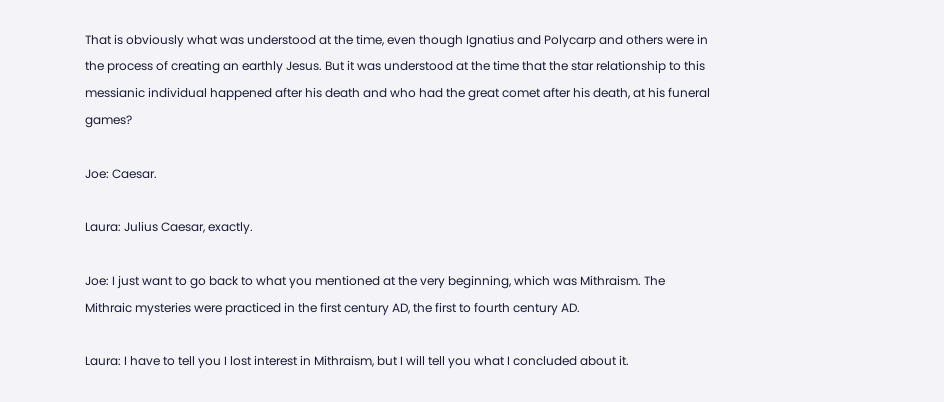That is obviously what was understood at the time, even though Ignatius and Polycarp and others were in the process of creating an earthly Jesus. But it was understood at the time that the star relationship to this messianic individual happened after his death and who had the great comet after his death, at his funeral games?

Joe: Caesar.

Laura: Julius Caesar, exactly.

Joe: I just want to go back to what you mentioned at the very beginning, which was Mithraism. The Mithraic mysteries were practiced in the first century AD, the first to fourth century AD.

Laura: I have to tell you I lost interest in Mithraism, but I will tell you what I concluded about it.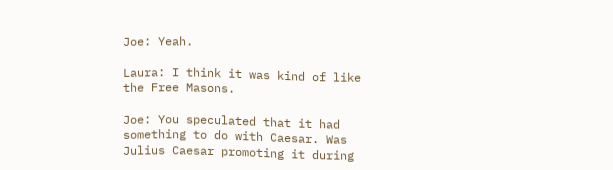Joe: Yeah.

Laura: I think it was kind of like the Free Masons.

Joe: You speculated that it had something to do with Caesar. Was Julius Caesar promoting it during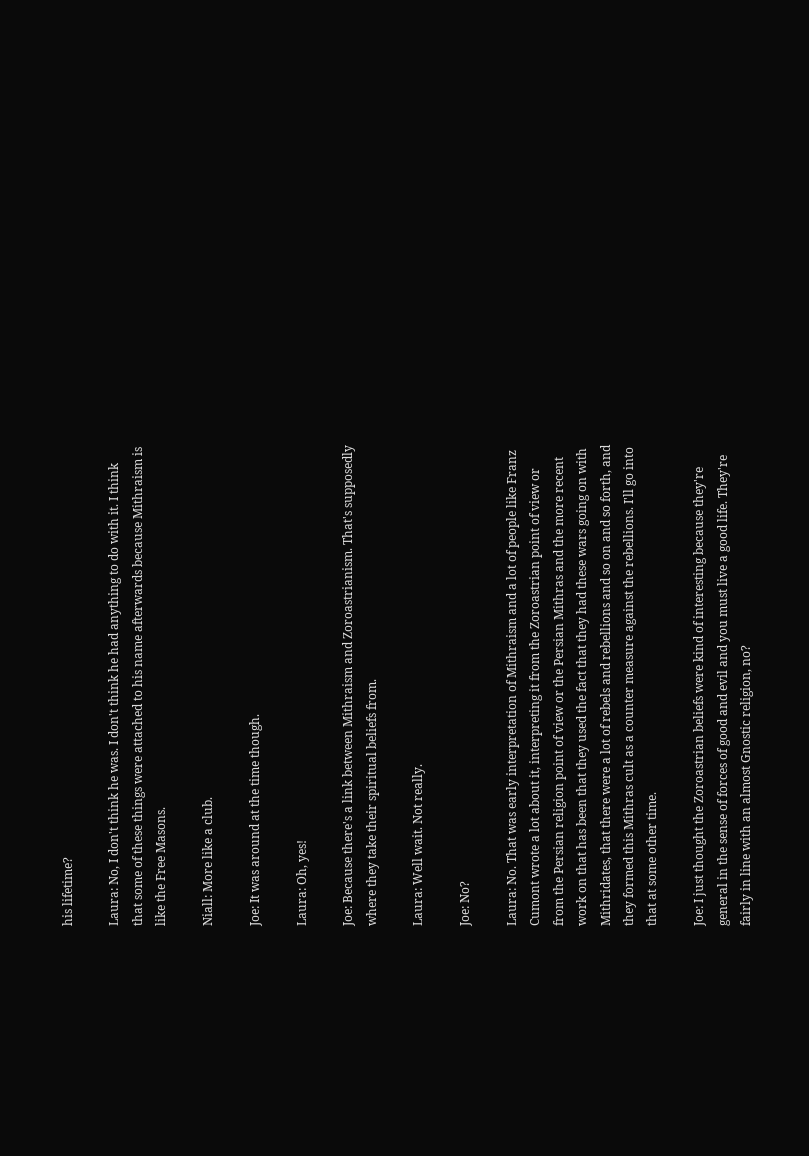his lifetime?

Laura: No, I don't think he was. I don't think he had anything to do with it. I think that some of these things were attached to his name afterwards because Mithraism is like the Free Masons.

Niall: More like a club.

Joe: It was around at the time though.

Laura: Oh, yes!

Joe: Because there's a link between Mithraism and Zoroastrianism. That's supposedly where they take their spiritual beliefs from.

Laura: Well wait. Not really.

Joe: No?

Laura: No. That was early interpretation of Mithraism and a lot of people like Franz Cumont wrote a lot about it, interpreting it from the Zoroastrian point of view or from the Persian religion point of view or the Persian Mithras and the more recent work on that has been that they used the fact that they had these wars going on with Mithridates, that there were a lot of rebels and rebellions and so on and so forth, and they formed this Mithras cult as a counter measure against the rebellions. I'll go into that at some other time.

Joe: I just thought the Zoroastrian beliefs were kind of interesting because they're general in the sense of forces of good and evil and you must live a good life. They're fairly in line with an almost Gnostic religion, no?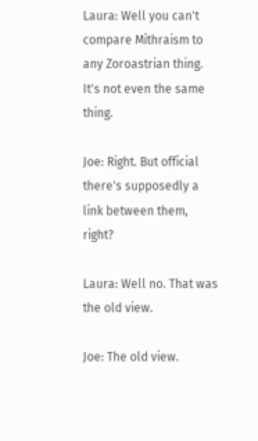Laura: Well you can't compare Mithraism to any Zoroastrian thing. It's not even the same thing.

Joe: Right. But official there's supposedly a link between them, right?

Laura: Well no. That was the old view.

Joe: The old view.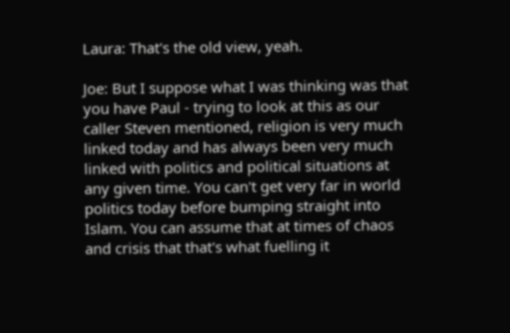Laura: That's the old view, yeah.

Joe: But I suppose what I was thinking was that you have Paul - trying to look at this as our caller Steven mentioned, religion is very much linked today and has always been very much linked with politics and political situations at any given time. You can't get very far in world politics today before bumping straight into Islam. You can assume that at times of chaos and crisis that that's what fuelling it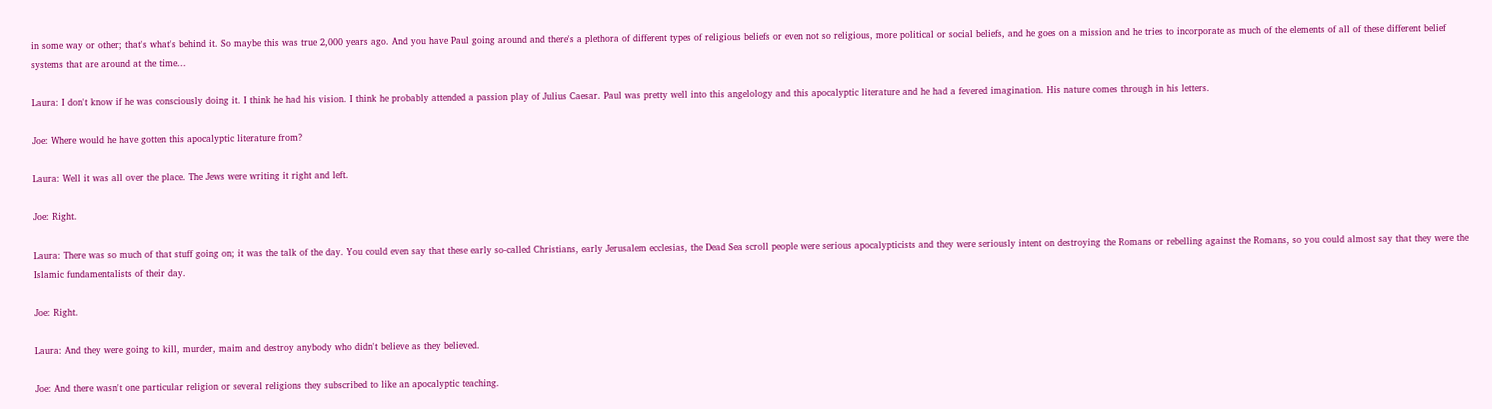in some way or other; that's what's behind it. So maybe this was true 2,000 years ago. And you have Paul going around and there's a plethora of different types of religious beliefs or even not so religious, more political or social beliefs, and he goes on a mission and he tries to incorporate as much of the elements of all of these different belief systems that are around at the time...

Laura: I don't know if he was consciously doing it. I think he had his vision. I think he probably attended a passion play of Julius Caesar. Paul was pretty well into this angelology and this apocalyptic literature and he had a fevered imagination. His nature comes through in his letters.

Joe: Where would he have gotten this apocalyptic literature from?

Laura: Well it was all over the place. The Jews were writing it right and left.

Joe: Right.

Laura: There was so much of that stuff going on; it was the talk of the day. You could even say that these early so-called Christians, early Jerusalem ecclesias, the Dead Sea scroll people were serious apocalypticists and they were seriously intent on destroying the Romans or rebelling against the Romans, so you could almost say that they were the Islamic fundamentalists of their day.

Joe: Right.

Laura: And they were going to kill, murder, maim and destroy anybody who didn't believe as they believed.

Joe: And there wasn't one particular religion or several religions they subscribed to like an apocalyptic teaching.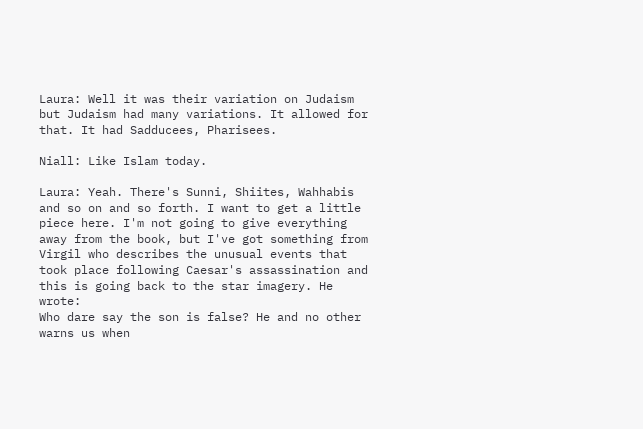Laura: Well it was their variation on Judaism but Judaism had many variations. It allowed for that. It had Sadducees, Pharisees.

Niall: Like Islam today.

Laura: Yeah. There's Sunni, Shiites, Wahhabis and so on and so forth. I want to get a little piece here. I'm not going to give everything away from the book, but I've got something from Virgil who describes the unusual events that took place following Caesar's assassination and this is going back to the star imagery. He wrote:
Who dare say the son is false? He and no other warns us when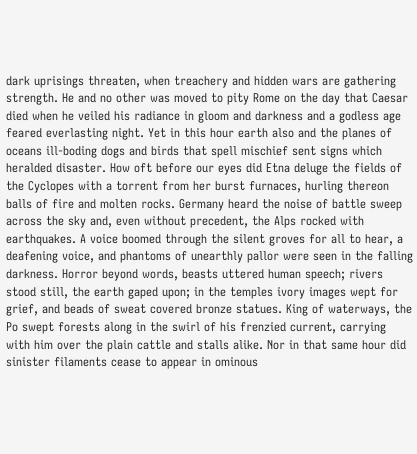dark uprisings threaten, when treachery and hidden wars are gathering strength. He and no other was moved to pity Rome on the day that Caesar died when he veiled his radiance in gloom and darkness and a godless age feared everlasting night. Yet in this hour earth also and the planes of oceans ill-boding dogs and birds that spell mischief sent signs which heralded disaster. How oft before our eyes did Etna deluge the fields of the Cyclopes with a torrent from her burst furnaces, hurling thereon balls of fire and molten rocks. Germany heard the noise of battle sweep across the sky and, even without precedent, the Alps rocked with earthquakes. A voice boomed through the silent groves for all to hear, a deafening voice, and phantoms of unearthly pallor were seen in the falling darkness. Horror beyond words, beasts uttered human speech; rivers stood still, the earth gaped upon; in the temples ivory images wept for grief, and beads of sweat covered bronze statues. King of waterways, the Po swept forests along in the swirl of his frenzied current, carrying with him over the plain cattle and stalls alike. Nor in that same hour did sinister filaments cease to appear in ominous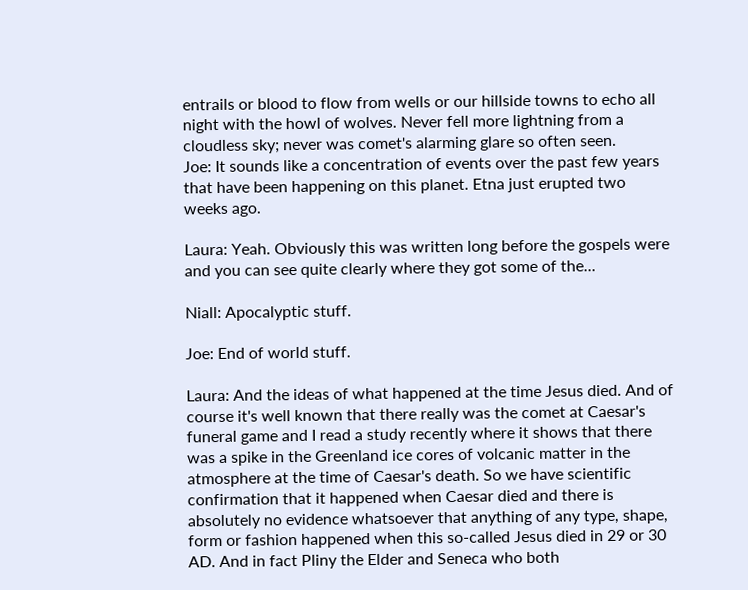entrails or blood to flow from wells or our hillside towns to echo all night with the howl of wolves. Never fell more lightning from a cloudless sky; never was comet's alarming glare so often seen.
Joe: It sounds like a concentration of events over the past few years that have been happening on this planet. Etna just erupted two weeks ago.

Laura: Yeah. Obviously this was written long before the gospels were and you can see quite clearly where they got some of the...

Niall: Apocalyptic stuff.

Joe: End of world stuff.

Laura: And the ideas of what happened at the time Jesus died. And of course it's well known that there really was the comet at Caesar's funeral game and I read a study recently where it shows that there was a spike in the Greenland ice cores of volcanic matter in the atmosphere at the time of Caesar's death. So we have scientific confirmation that it happened when Caesar died and there is absolutely no evidence whatsoever that anything of any type, shape, form or fashion happened when this so-called Jesus died in 29 or 30 AD. And in fact Pliny the Elder and Seneca who both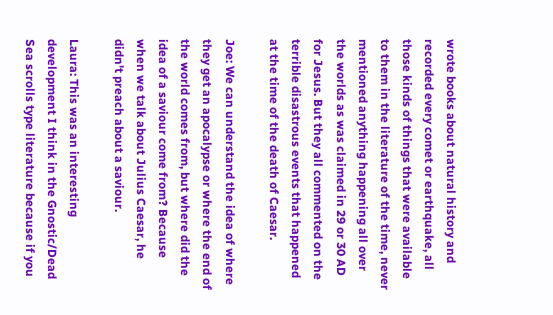wrote books about natural history and recorded every comet or earthquake, all those kinds of things that were available to them in the literature of the time, never mentioned anything happening all over the worlds as was claimed in 29 or 30 AD for Jesus. But they all commented on the terrible disastrous events that happened at the time of the death of Caesar.

Joe: We can understand the idea of where they get an apocalypse or where the end of the world comes from, but where did the idea of a saviour come from? Because when we talk about Julius Caesar, he didn't preach about a saviour.

Laura: This was an interesting development I think in the Gnostic/Dead Sea scrolls type literature because if you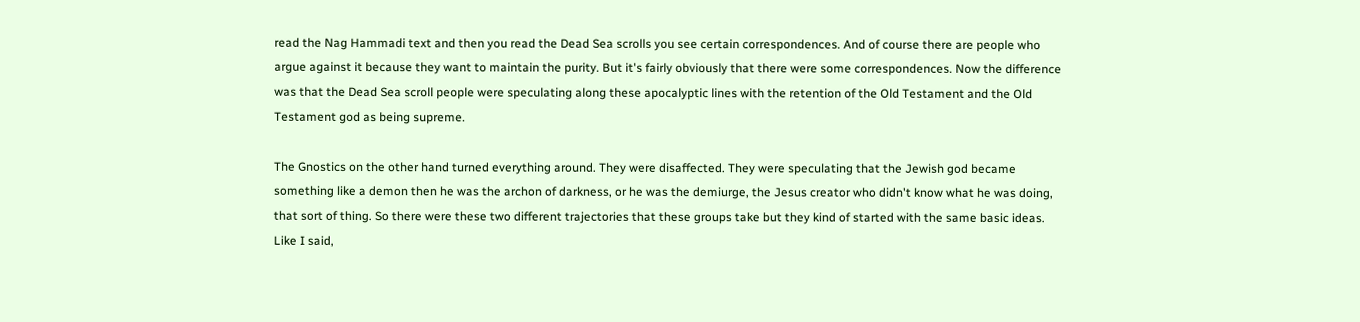read the Nag Hammadi text and then you read the Dead Sea scrolls you see certain correspondences. And of course there are people who argue against it because they want to maintain the purity. But it's fairly obviously that there were some correspondences. Now the difference was that the Dead Sea scroll people were speculating along these apocalyptic lines with the retention of the Old Testament and the Old Testament god as being supreme.

The Gnostics on the other hand turned everything around. They were disaffected. They were speculating that the Jewish god became something like a demon then he was the archon of darkness, or he was the demiurge, the Jesus creator who didn't know what he was doing, that sort of thing. So there were these two different trajectories that these groups take but they kind of started with the same basic ideas. Like I said,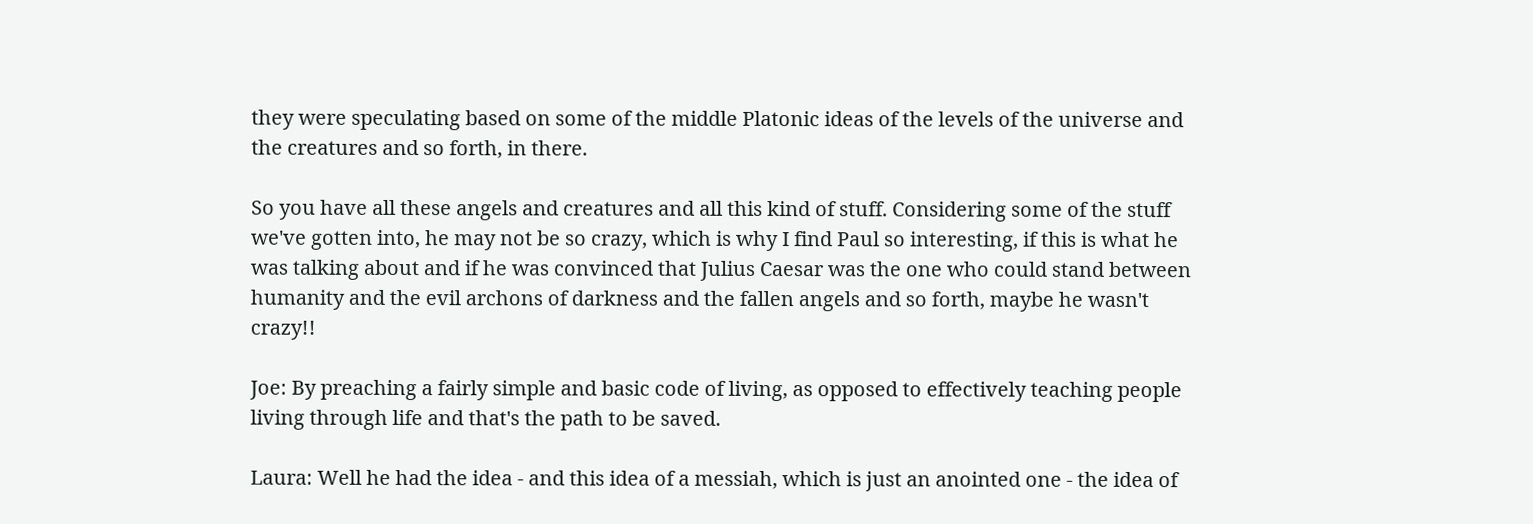they were speculating based on some of the middle Platonic ideas of the levels of the universe and the creatures and so forth, in there.

So you have all these angels and creatures and all this kind of stuff. Considering some of the stuff we've gotten into, he may not be so crazy, which is why I find Paul so interesting, if this is what he was talking about and if he was convinced that Julius Caesar was the one who could stand between humanity and the evil archons of darkness and the fallen angels and so forth, maybe he wasn't crazy!!

Joe: By preaching a fairly simple and basic code of living, as opposed to effectively teaching people living through life and that's the path to be saved.

Laura: Well he had the idea - and this idea of a messiah, which is just an anointed one - the idea of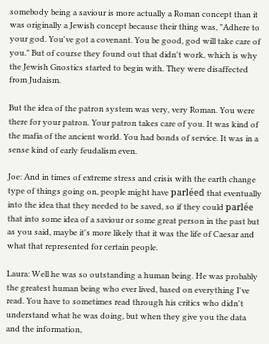somebody being a saviour is more actually a Roman concept than it was originally a Jewish concept because their thing was, "Adhere to your god. You've got a covenant. You be good, god will take care of you." But of course they found out that didn't work, which is why the Jewish Gnostics started to begin with. They were disaffected from Judaism.

But the idea of the patron system was very, very Roman. You were there for your patron. Your patron takes care of you. It was kind of the mafia of the ancient world. You had bonds of service. It was in a sense kind of early feudalism even.

Joe: And in times of extreme stress and crisis with the earth change type of things going on, people might have parléed that eventually into the idea that they needed to be saved, so if they could parlée that into some idea of a saviour or some great person in the past but as you said, maybe it's more likely that it was the life of Caesar and what that represented for certain people.

Laura: Well he was so outstanding a human being. He was probably the greatest human being who ever lived, based on everything I've read. You have to sometimes read through his critics who didn't understand what he was doing, but when they give you the data and the information,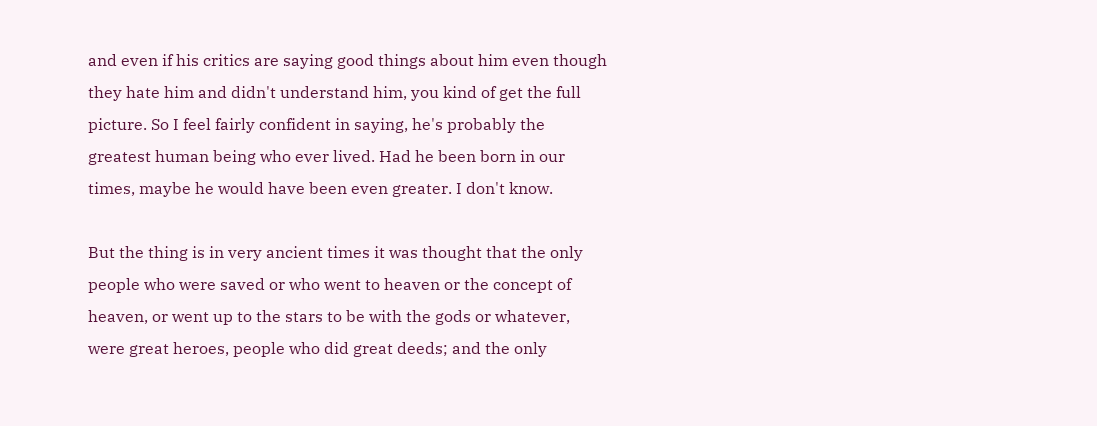and even if his critics are saying good things about him even though they hate him and didn't understand him, you kind of get the full picture. So I feel fairly confident in saying, he's probably the greatest human being who ever lived. Had he been born in our times, maybe he would have been even greater. I don't know.

But the thing is in very ancient times it was thought that the only people who were saved or who went to heaven or the concept of heaven, or went up to the stars to be with the gods or whatever, were great heroes, people who did great deeds; and the only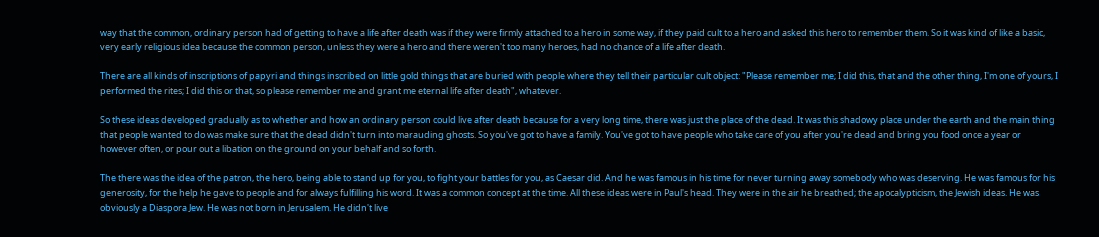way that the common, ordinary person had of getting to have a life after death was if they were firmly attached to a hero in some way, if they paid cult to a hero and asked this hero to remember them. So it was kind of like a basic, very early religious idea because the common person, unless they were a hero and there weren't too many heroes, had no chance of a life after death.

There are all kinds of inscriptions of papyri and things inscribed on little gold things that are buried with people where they tell their particular cult object: "Please remember me; I did this, that and the other thing, I'm one of yours, I performed the rites; I did this or that, so please remember me and grant me eternal life after death", whatever.

So these ideas developed gradually as to whether and how an ordinary person could live after death because for a very long time, there was just the place of the dead. It was this shadowy place under the earth and the main thing that people wanted to do was make sure that the dead didn't turn into marauding ghosts. So you've got to have a family. You've got to have people who take care of you after you're dead and bring you food once a year or however often, or pour out a libation on the ground on your behalf and so forth.

The there was the idea of the patron, the hero, being able to stand up for you, to fight your battles for you, as Caesar did. And he was famous in his time for never turning away somebody who was deserving. He was famous for his generosity, for the help he gave to people and for always fulfilling his word. It was a common concept at the time. All these ideas were in Paul's head. They were in the air he breathed; the apocalypticism, the Jewish ideas. He was obviously a Diaspora Jew. He was not born in Jerusalem. He didn't live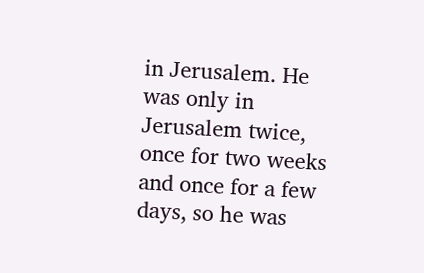in Jerusalem. He was only in Jerusalem twice, once for two weeks and once for a few days, so he was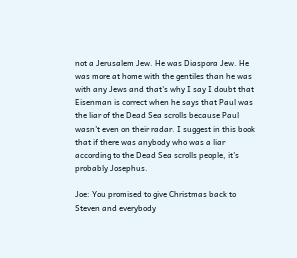not a Jerusalem Jew. He was Diaspora Jew. He was more at home with the gentiles than he was with any Jews and that's why I say I doubt that Eisenman is correct when he says that Paul was the liar of the Dead Sea scrolls because Paul wasn't even on their radar. I suggest in this book that if there was anybody who was a liar according to the Dead Sea scrolls people, it's probably Josephus.

Joe: You promised to give Christmas back to Steven and everybody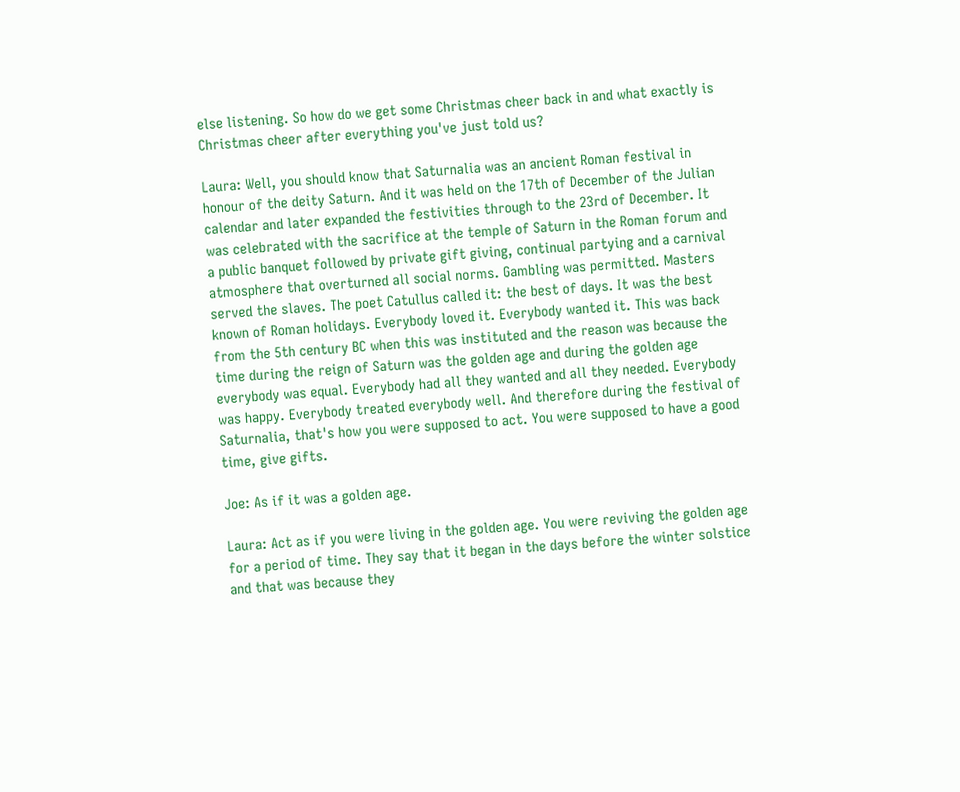else listening. So how do we get some Christmas cheer back in and what exactly is Christmas cheer after everything you've just told us?

Laura: Well, you should know that Saturnalia was an ancient Roman festival in honour of the deity Saturn. And it was held on the 17th of December of the Julian calendar and later expanded the festivities through to the 23rd of December. It was celebrated with the sacrifice at the temple of Saturn in the Roman forum and a public banquet followed by private gift giving, continual partying and a carnival atmosphere that overturned all social norms. Gambling was permitted. Masters served the slaves. The poet Catullus called it: the best of days. It was the best known of Roman holidays. Everybody loved it. Everybody wanted it. This was back from the 5th century BC when this was instituted and the reason was because the time during the reign of Saturn was the golden age and during the golden age everybody was equal. Everybody had all they wanted and all they needed. Everybody was happy. Everybody treated everybody well. And therefore during the festival of Saturnalia, that's how you were supposed to act. You were supposed to have a good time, give gifts.

Joe: As if it was a golden age.

Laura: Act as if you were living in the golden age. You were reviving the golden age for a period of time. They say that it began in the days before the winter solstice and that was because they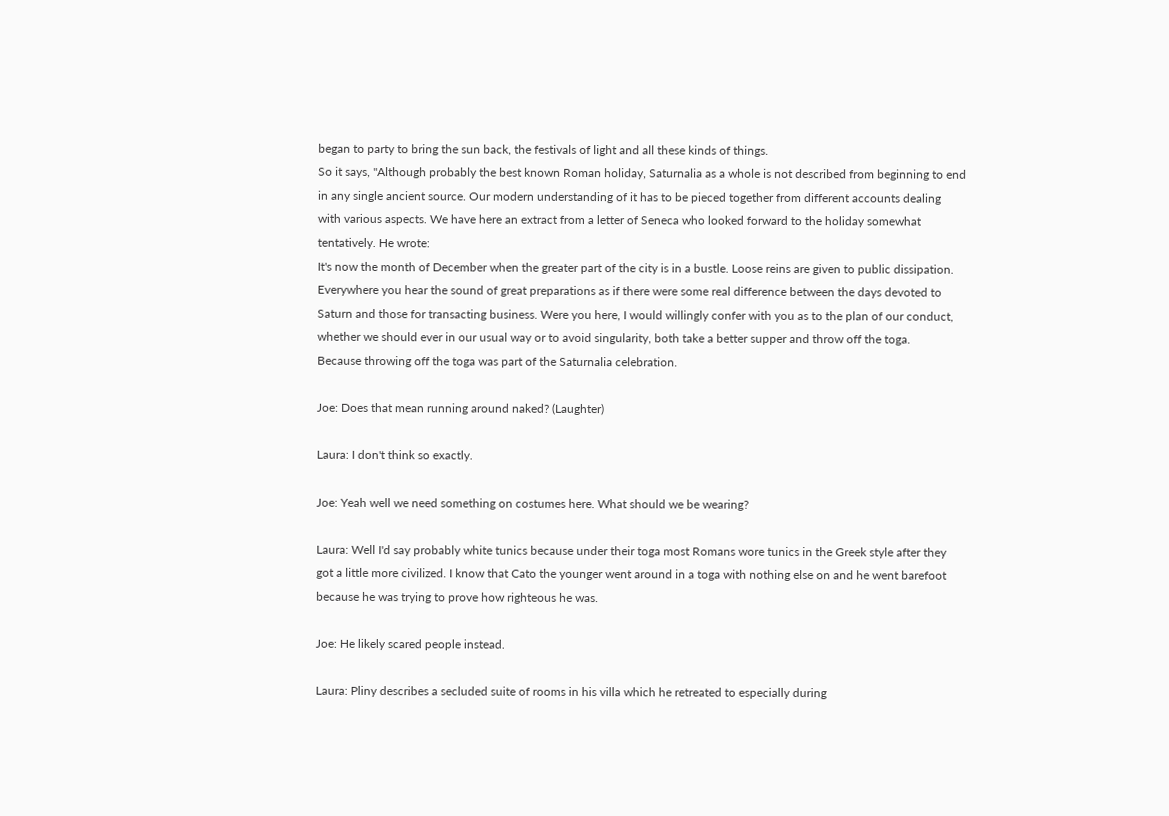began to party to bring the sun back, the festivals of light and all these kinds of things.
So it says, "Although probably the best known Roman holiday, Saturnalia as a whole is not described from beginning to end in any single ancient source. Our modern understanding of it has to be pieced together from different accounts dealing with various aspects. We have here an extract from a letter of Seneca who looked forward to the holiday somewhat tentatively. He wrote:
It's now the month of December when the greater part of the city is in a bustle. Loose reins are given to public dissipation. Everywhere you hear the sound of great preparations as if there were some real difference between the days devoted to Saturn and those for transacting business. Were you here, I would willingly confer with you as to the plan of our conduct, whether we should ever in our usual way or to avoid singularity, both take a better supper and throw off the toga.
Because throwing off the toga was part of the Saturnalia celebration.

Joe: Does that mean running around naked? (Laughter)

Laura: I don't think so exactly.

Joe: Yeah well we need something on costumes here. What should we be wearing?

Laura: Well I'd say probably white tunics because under their toga most Romans wore tunics in the Greek style after they got a little more civilized. I know that Cato the younger went around in a toga with nothing else on and he went barefoot because he was trying to prove how righteous he was.

Joe: He likely scared people instead.

Laura: Pliny describes a secluded suite of rooms in his villa which he retreated to especially during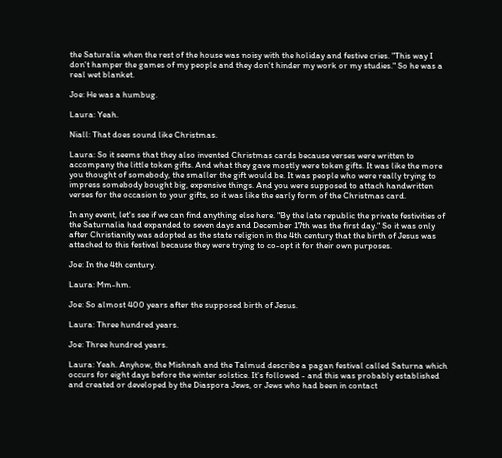the Saturalia when the rest of the house was noisy with the holiday and festive cries. "This way I don't hamper the games of my people and they don't hinder my work or my studies." So he was a real wet blanket.

Joe: He was a humbug.

Laura: Yeah.

Niall: That does sound like Christmas.

Laura: So it seems that they also invented Christmas cards because verses were written to accompany the little token gifts. And what they gave mostly were token gifts. It was like the more you thought of somebody, the smaller the gift would be. It was people who were really trying to impress somebody bought big, expensive things. And you were supposed to attach handwritten verses for the occasion to your gifts, so it was like the early form of the Christmas card.

In any event, let's see if we can find anything else here. "By the late republic the private festivities of the Saturnalia had expanded to seven days and December 17th was the first day." So it was only after Christianity was adopted as the state religion in the 4th century that the birth of Jesus was attached to this festival because they were trying to co-opt it for their own purposes.

Joe: In the 4th century.

Laura: Mm-hm.

Joe: So almost 400 years after the supposed birth of Jesus.

Laura: Three hundred years.

Joe: Three hundred years.

Laura: Yeah. Anyhow, the Mishnah and the Talmud describe a pagan festival called Saturna which occurs for eight days before the winter solstice. It's followed - and this was probably established and created or developed by the Diaspora Jews, or Jews who had been in contact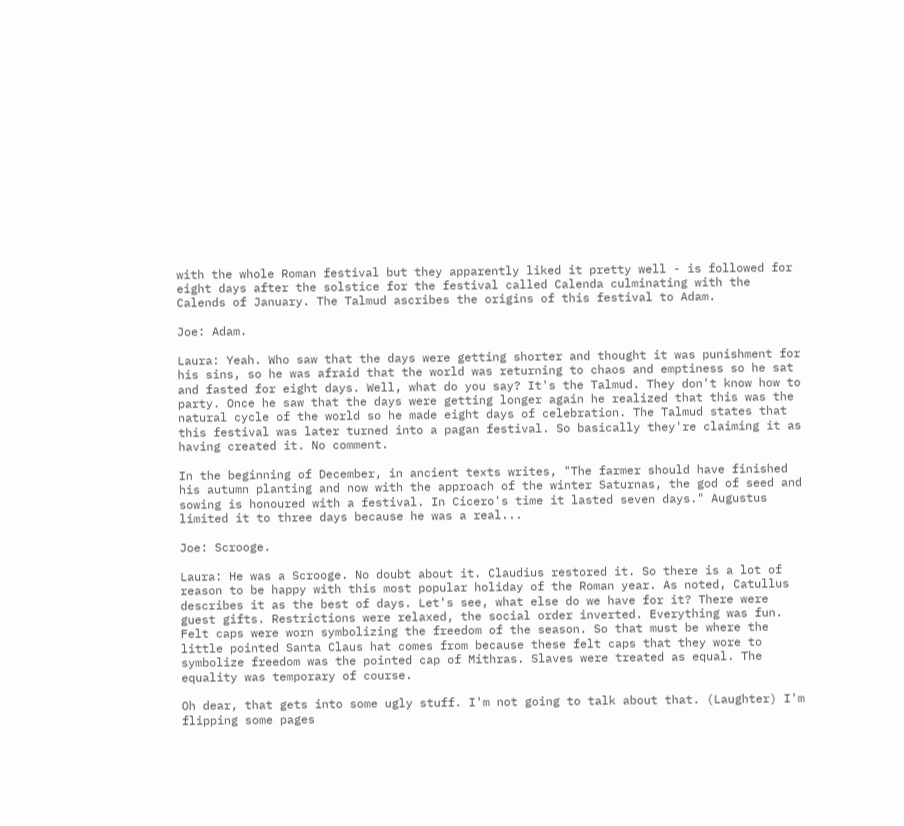with the whole Roman festival but they apparently liked it pretty well - is followed for eight days after the solstice for the festival called Calenda culminating with the Calends of January. The Talmud ascribes the origins of this festival to Adam.

Joe: Adam.

Laura: Yeah. Who saw that the days were getting shorter and thought it was punishment for his sins, so he was afraid that the world was returning to chaos and emptiness so he sat and fasted for eight days. Well, what do you say? It's the Talmud. They don't know how to party. Once he saw that the days were getting longer again he realized that this was the natural cycle of the world so he made eight days of celebration. The Talmud states that this festival was later turned into a pagan festival. So basically they're claiming it as having created it. No comment.

In the beginning of December, in ancient texts writes, "The farmer should have finished his autumn planting and now with the approach of the winter Saturnas, the god of seed and sowing is honoured with a festival. In Cicero's time it lasted seven days." Augustus limited it to three days because he was a real...

Joe: Scrooge.

Laura: He was a Scrooge. No doubt about it. Claudius restored it. So there is a lot of reason to be happy with this most popular holiday of the Roman year. As noted, Catullus describes it as the best of days. Let's see, what else do we have for it? There were guest gifts. Restrictions were relaxed, the social order inverted. Everything was fun. Felt caps were worn symbolizing the freedom of the season. So that must be where the little pointed Santa Claus hat comes from because these felt caps that they wore to symbolize freedom was the pointed cap of Mithras. Slaves were treated as equal. The equality was temporary of course.

Oh dear, that gets into some ugly stuff. I'm not going to talk about that. (Laughter) I'm flipping some pages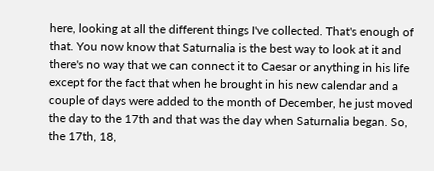here, looking at all the different things I've collected. That's enough of that. You now know that Saturnalia is the best way to look at it and there's no way that we can connect it to Caesar or anything in his life except for the fact that when he brought in his new calendar and a couple of days were added to the month of December, he just moved the day to the 17th and that was the day when Saturnalia began. So, the 17th, 18,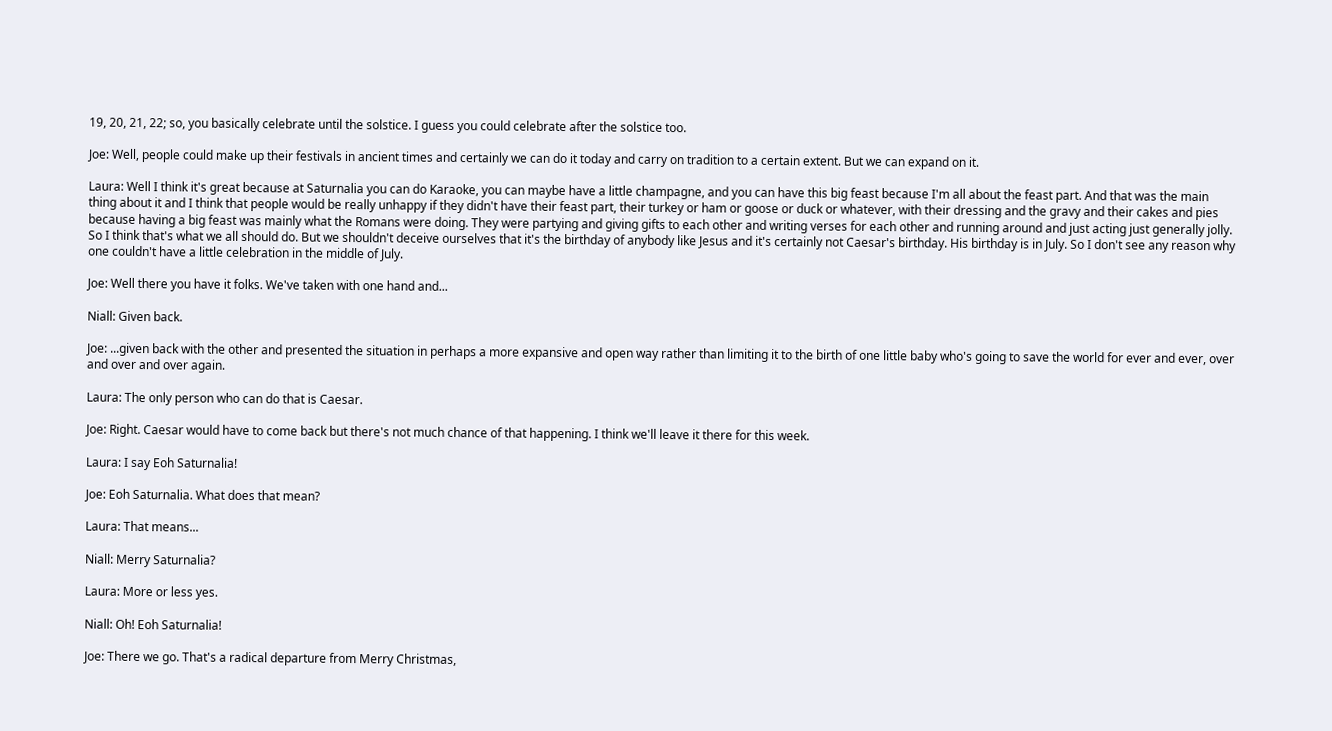19, 20, 21, 22; so, you basically celebrate until the solstice. I guess you could celebrate after the solstice too.

Joe: Well, people could make up their festivals in ancient times and certainly we can do it today and carry on tradition to a certain extent. But we can expand on it.

Laura: Well I think it's great because at Saturnalia you can do Karaoke, you can maybe have a little champagne, and you can have this big feast because I'm all about the feast part. And that was the main thing about it and I think that people would be really unhappy if they didn't have their feast part, their turkey or ham or goose or duck or whatever, with their dressing and the gravy and their cakes and pies because having a big feast was mainly what the Romans were doing. They were partying and giving gifts to each other and writing verses for each other and running around and just acting just generally jolly. So I think that's what we all should do. But we shouldn't deceive ourselves that it's the birthday of anybody like Jesus and it's certainly not Caesar's birthday. His birthday is in July. So I don't see any reason why one couldn't have a little celebration in the middle of July.

Joe: Well there you have it folks. We've taken with one hand and...

Niall: Given back.

Joe: ...given back with the other and presented the situation in perhaps a more expansive and open way rather than limiting it to the birth of one little baby who's going to save the world for ever and ever, over and over and over again.

Laura: The only person who can do that is Caesar.

Joe: Right. Caesar would have to come back but there's not much chance of that happening. I think we'll leave it there for this week.

Laura: I say Eoh Saturnalia!

Joe: Eoh Saturnalia. What does that mean?

Laura: That means...

Niall: Merry Saturnalia?

Laura: More or less yes.

Niall: Oh! Eoh Saturnalia!

Joe: There we go. That's a radical departure from Merry Christmas,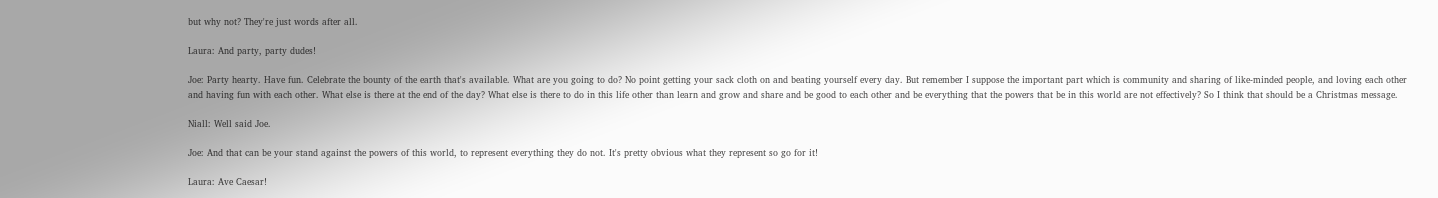but why not? They're just words after all.

Laura: And party, party dudes!

Joe: Party hearty. Have fun. Celebrate the bounty of the earth that's available. What are you going to do? No point getting your sack cloth on and beating yourself every day. But remember I suppose the important part which is community and sharing of like-minded people, and loving each other and having fun with each other. What else is there at the end of the day? What else is there to do in this life other than learn and grow and share and be good to each other and be everything that the powers that be in this world are not effectively? So I think that should be a Christmas message.

Niall: Well said Joe.

Joe: And that can be your stand against the powers of this world, to represent everything they do not. It's pretty obvious what they represent so go for it!

Laura: Ave Caesar!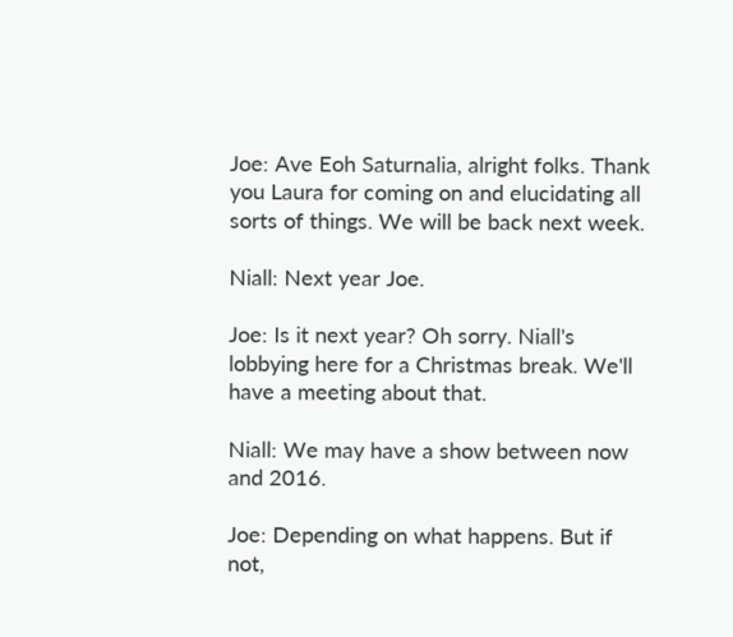Joe: Ave Eoh Saturnalia, alright folks. Thank you Laura for coming on and elucidating all sorts of things. We will be back next week.

Niall: Next year Joe.

Joe: Is it next year? Oh sorry. Niall's lobbying here for a Christmas break. We'll have a meeting about that.

Niall: We may have a show between now and 2016.

Joe: Depending on what happens. But if not,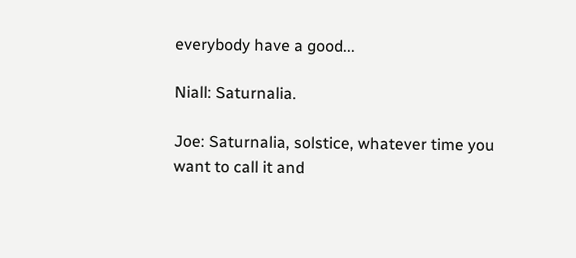everybody have a good...

Niall: Saturnalia.

Joe: Saturnalia, solstice, whatever time you want to call it and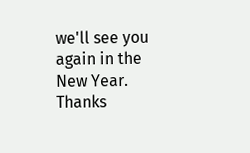we'll see you again in the New Year. Thanks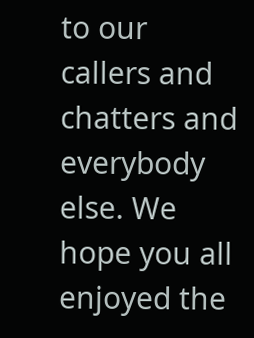to our callers and chatters and everybody else. We hope you all enjoyed the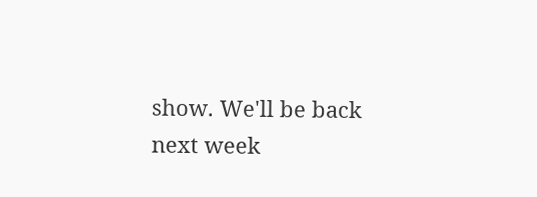show. We'll be back next week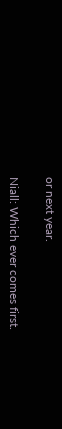or next year.

Niall: Which ever comes first.